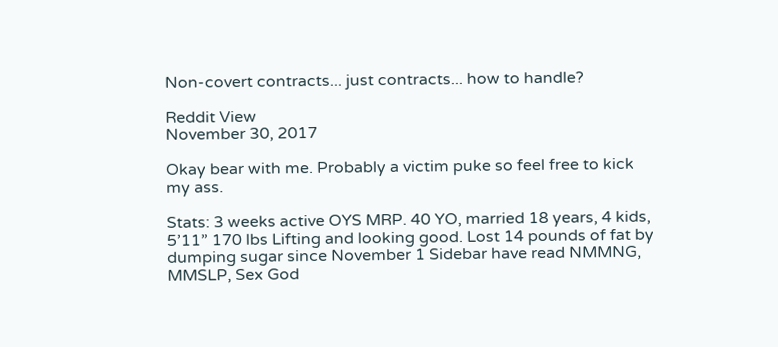Non-covert contracts... just contracts... how to handle?

Reddit View
November 30, 2017

Okay bear with me. Probably a victim puke so feel free to kick my ass.

Stats: 3 weeks active OYS MRP. 40 YO, married 18 years, 4 kids, 5’11” 170 lbs Lifting and looking good. Lost 14 pounds of fat by dumping sugar since November 1 Sidebar have read NMMNG, MMSLP, Sex God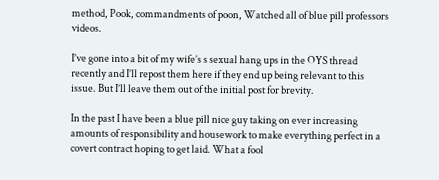method, Pook, commandments of poon, Watched all of blue pill professors videos.

I’ve gone into a bit of my wife’s s sexual hang ups in the OYS thread recently and I’ll repost them here if they end up being relevant to this issue. But I’ll leave them out of the initial post for brevity.

In the past I have been a blue pill nice guy taking on ever increasing amounts of responsibility and housework to make everything perfect in a covert contract hoping to get laid. What a fool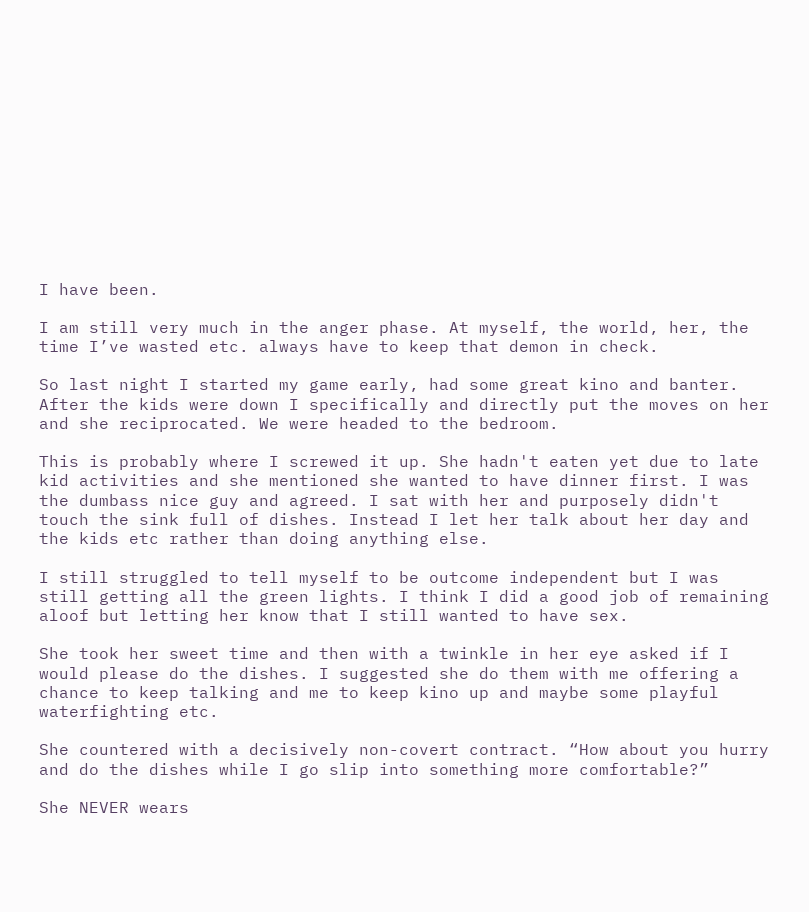I have been.

I am still very much in the anger phase. At myself, the world, her, the time I’ve wasted etc. always have to keep that demon in check.

So last night I started my game early, had some great kino and banter. After the kids were down I specifically and directly put the moves on her and she reciprocated. We were headed to the bedroom.

This is probably where I screwed it up. She hadn't eaten yet due to late kid activities and she mentioned she wanted to have dinner first. I was the dumbass nice guy and agreed. I sat with her and purposely didn't touch the sink full of dishes. Instead I let her talk about her day and the kids etc rather than doing anything else.

I still struggled to tell myself to be outcome independent but I was still getting all the green lights. I think I did a good job of remaining aloof but letting her know that I still wanted to have sex.

She took her sweet time and then with a twinkle in her eye asked if I would please do the dishes. I suggested she do them with me offering a chance to keep talking and me to keep kino up and maybe some playful waterfighting etc.

She countered with a decisively non-covert contract. “How about you hurry and do the dishes while I go slip into something more comfortable?”

She NEVER wears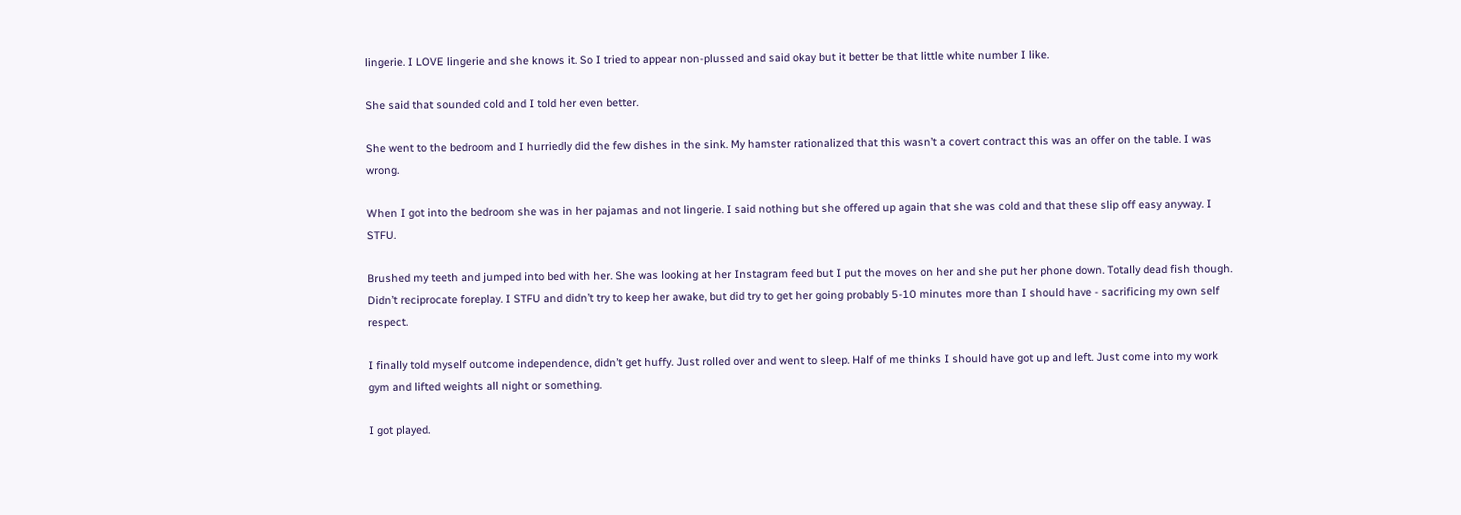lingerie. I LOVE lingerie and she knows it. So I tried to appear non-plussed and said okay but it better be that little white number I like.

She said that sounded cold and I told her even better.

She went to the bedroom and I hurriedly did the few dishes in the sink. My hamster rationalized that this wasn’t a covert contract this was an offer on the table. I was wrong.

When I got into the bedroom she was in her pajamas and not lingerie. I said nothing but she offered up again that she was cold and that these slip off easy anyway. I STFU.

Brushed my teeth and jumped into bed with her. She was looking at her Instagram feed but I put the moves on her and she put her phone down. Totally dead fish though. Didn’t reciprocate foreplay. I STFU and didn’t try to keep her awake, but did try to get her going probably 5-10 minutes more than I should have - sacrificing my own self respect.

I finally told myself outcome independence, didn’t get huffy. Just rolled over and went to sleep. Half of me thinks I should have got up and left. Just come into my work gym and lifted weights all night or something.

I got played.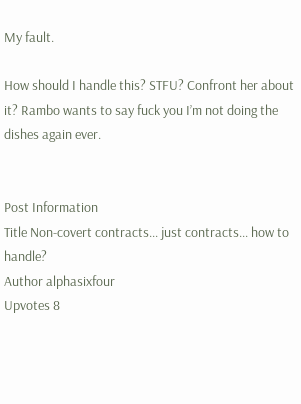My fault.

How should I handle this? STFU? Confront her about it? Rambo wants to say fuck you I’m not doing the dishes again ever.


Post Information
Title Non-covert contracts... just contracts... how to handle?
Author alphasixfour
Upvotes 8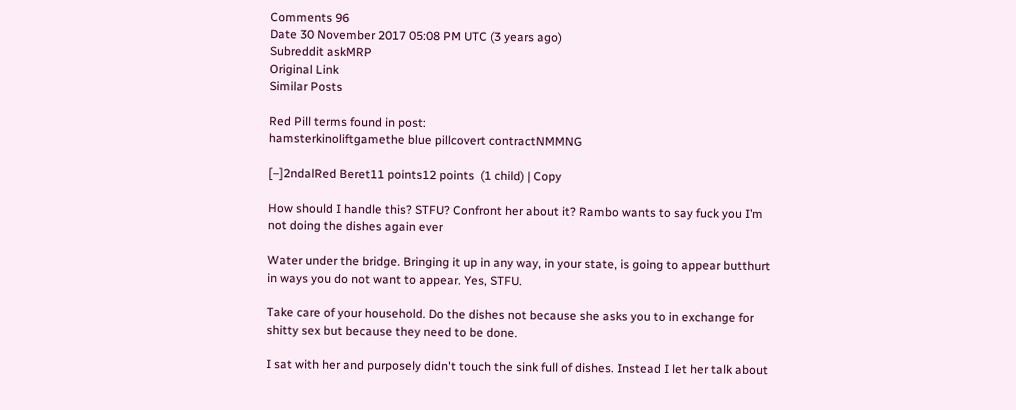Comments 96
Date 30 November 2017 05:08 PM UTC (3 years ago)
Subreddit askMRP
Original Link
Similar Posts

Red Pill terms found in post:
hamsterkinoliftgamethe blue pillcovert contractNMMNG

[–]2ndalRed Beret11 points12 points  (1 child) | Copy

How should I handle this? STFU? Confront her about it? Rambo wants to say fuck you I’m not doing the dishes again ever

Water under the bridge. Bringing it up in any way, in your state, is going to appear butthurt in ways you do not want to appear. Yes, STFU.

Take care of your household. Do the dishes not because she asks you to in exchange for shitty sex but because they need to be done.

I sat with her and purposely didn't touch the sink full of dishes. Instead I let her talk about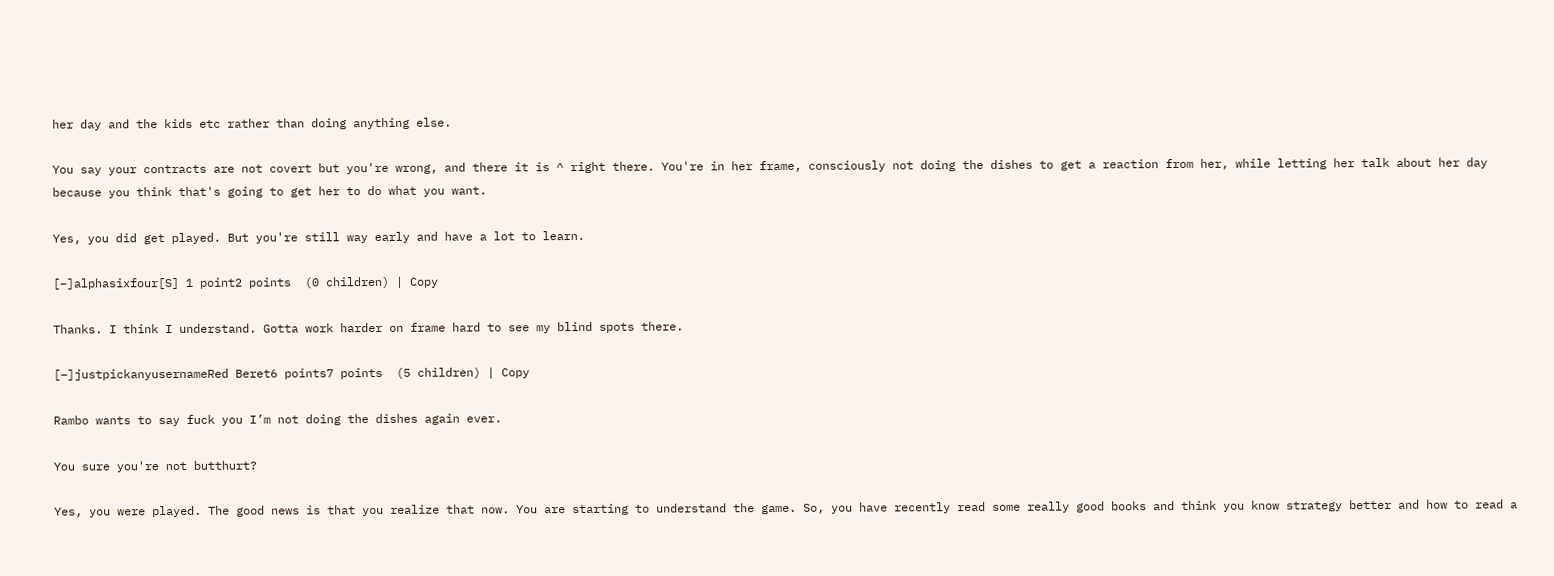her day and the kids etc rather than doing anything else.

You say your contracts are not covert but you're wrong, and there it is ^ right there. You're in her frame, consciously not doing the dishes to get a reaction from her, while letting her talk about her day because you think that's going to get her to do what you want.

Yes, you did get played. But you're still way early and have a lot to learn.

[–]alphasixfour[S] 1 point2 points  (0 children) | Copy

Thanks. I think I understand. Gotta work harder on frame hard to see my blind spots there.

[–]justpickanyusernameRed Beret6 points7 points  (5 children) | Copy

Rambo wants to say fuck you I’m not doing the dishes again ever.

You sure you're not butthurt?

Yes, you were played. The good news is that you realize that now. You are starting to understand the game. So, you have recently read some really good books and think you know strategy better and how to read a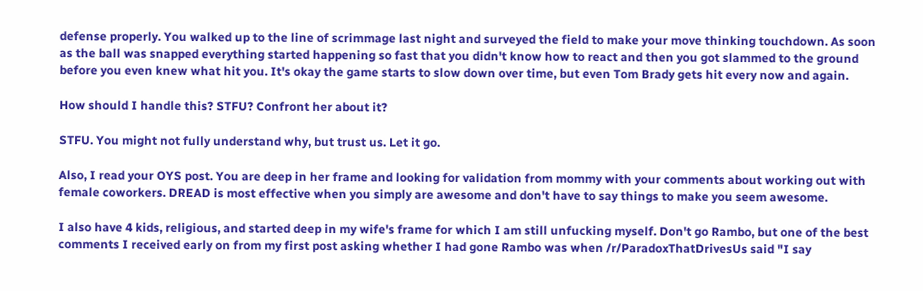defense properly. You walked up to the line of scrimmage last night and surveyed the field to make your move thinking touchdown. As soon as the ball was snapped everything started happening so fast that you didn't know how to react and then you got slammed to the ground before you even knew what hit you. It's okay the game starts to slow down over time, but even Tom Brady gets hit every now and again.

How should I handle this? STFU? Confront her about it?

STFU. You might not fully understand why, but trust us. Let it go.

Also, I read your OYS post. You are deep in her frame and looking for validation from mommy with your comments about working out with female coworkers. DREAD is most effective when you simply are awesome and don't have to say things to make you seem awesome.

I also have 4 kids, religious, and started deep in my wife's frame for which I am still unfucking myself. Don't go Rambo, but one of the best comments I received early on from my first post asking whether I had gone Rambo was when /r/ParadoxThatDrivesUs said "I say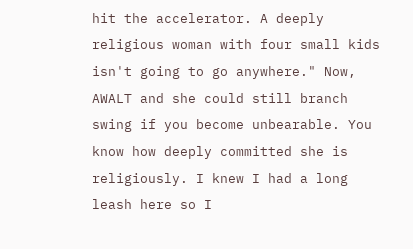hit the accelerator. A deeply religious woman with four small kids isn't going to go anywhere." Now, AWALT and she could still branch swing if you become unbearable. You know how deeply committed she is religiously. I knew I had a long leash here so I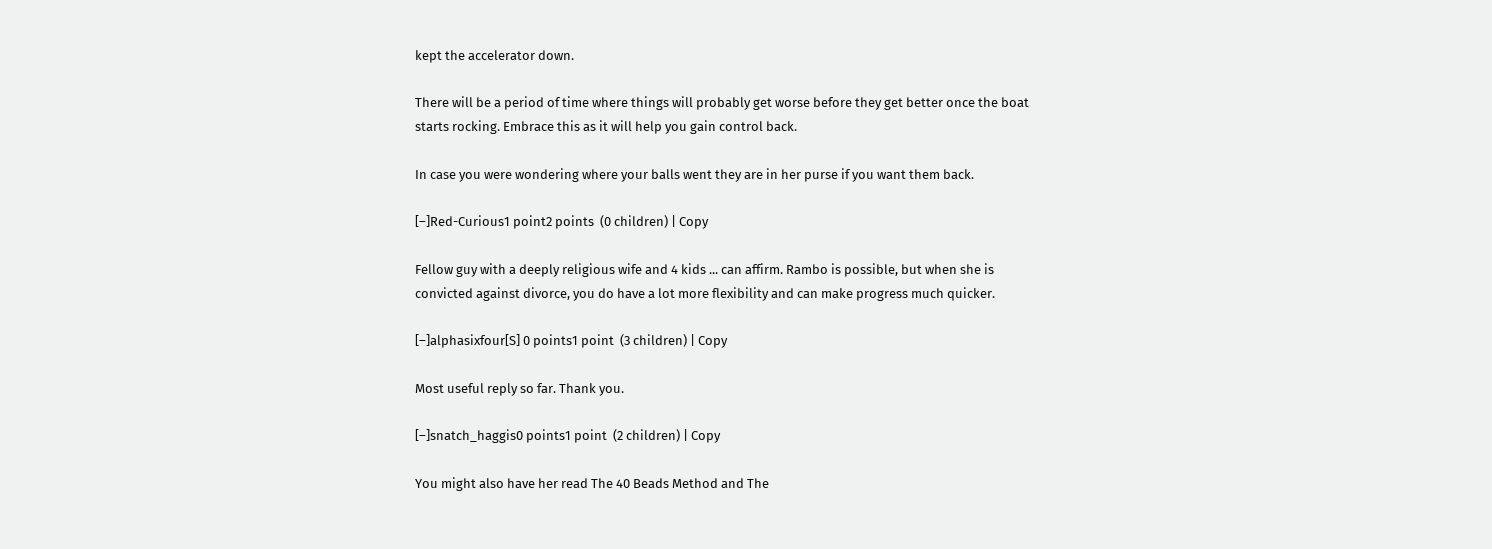kept the accelerator down.

There will be a period of time where things will probably get worse before they get better once the boat starts rocking. Embrace this as it will help you gain control back.

In case you were wondering where your balls went they are in her purse if you want them back.

[–]Red-Curious1 point2 points  (0 children) | Copy

Fellow guy with a deeply religious wife and 4 kids ... can affirm. Rambo is possible, but when she is convicted against divorce, you do have a lot more flexibility and can make progress much quicker.

[–]alphasixfour[S] 0 points1 point  (3 children) | Copy

Most useful reply so far. Thank you.

[–]snatch_haggis0 points1 point  (2 children) | Copy

You might also have her read The 40 Beads Method and The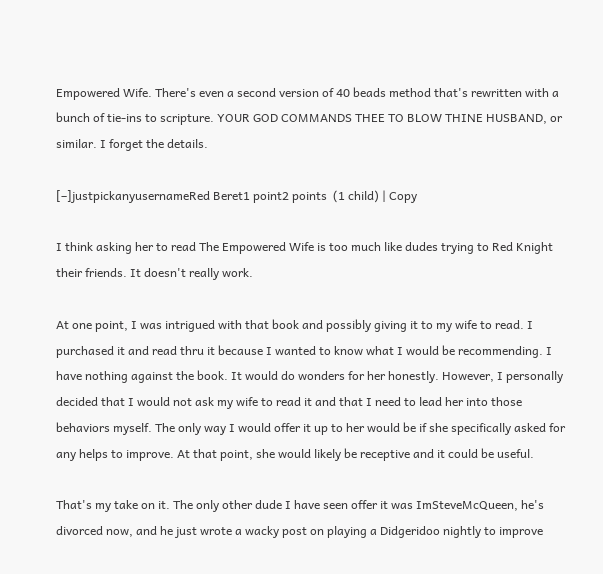Empowered Wife. There's even a second version of 40 beads method that's rewritten with a bunch of tie-ins to scripture. YOUR GOD COMMANDS THEE TO BLOW THINE HUSBAND, or similar. I forget the details.

[–]justpickanyusernameRed Beret1 point2 points  (1 child) | Copy

I think asking her to read The Empowered Wife is too much like dudes trying to Red Knight their friends. It doesn't really work.

At one point, I was intrigued with that book and possibly giving it to my wife to read. I purchased it and read thru it because I wanted to know what I would be recommending. I have nothing against the book. It would do wonders for her honestly. However, I personally decided that I would not ask my wife to read it and that I need to lead her into those behaviors myself. The only way I would offer it up to her would be if she specifically asked for any helps to improve. At that point, she would likely be receptive and it could be useful.

That's my take on it. The only other dude I have seen offer it was ImSteveMcQueen, he's divorced now, and he just wrote a wacky post on playing a Didgeridoo nightly to improve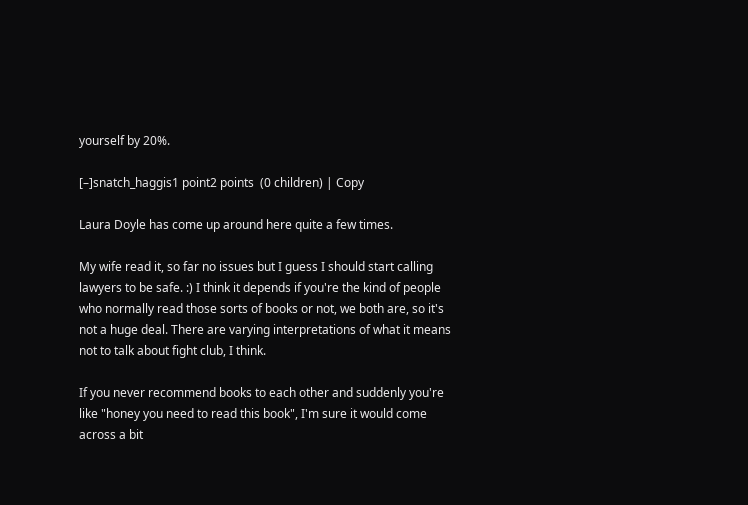yourself by 20%.

[–]snatch_haggis1 point2 points  (0 children) | Copy

Laura Doyle has come up around here quite a few times.

My wife read it, so far no issues but I guess I should start calling lawyers to be safe. :) I think it depends if you're the kind of people who normally read those sorts of books or not, we both are, so it's not a huge deal. There are varying interpretations of what it means not to talk about fight club, I think.

If you never recommend books to each other and suddenly you're like "honey you need to read this book", I'm sure it would come across a bit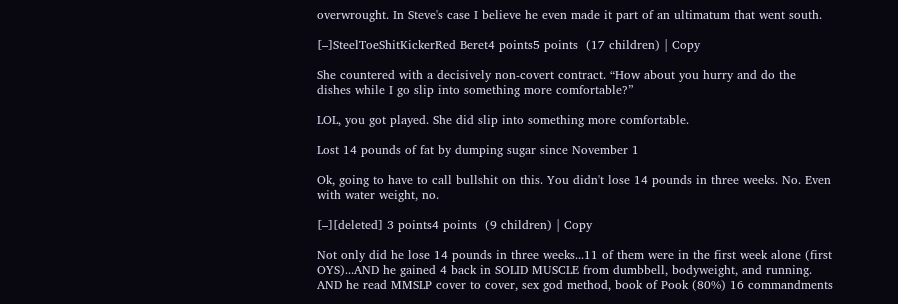overwrought. In Steve's case I believe he even made it part of an ultimatum that went south.

[–]SteelToeShitKickerRed Beret4 points5 points  (17 children) | Copy

She countered with a decisively non-covert contract. “How about you hurry and do the dishes while I go slip into something more comfortable?”

LOL, you got played. She did slip into something more comfortable.

Lost 14 pounds of fat by dumping sugar since November 1

Ok, going to have to call bullshit on this. You didn't lose 14 pounds in three weeks. No. Even with water weight, no.

[–][deleted] 3 points4 points  (9 children) | Copy

Not only did he lose 14 pounds in three weeks...11 of them were in the first week alone (first OYS)...AND he gained 4 back in SOLID MUSCLE from dumbbell, bodyweight, and running. AND he read MMSLP cover to cover, sex god method, book of Pook (80%) 16 commandments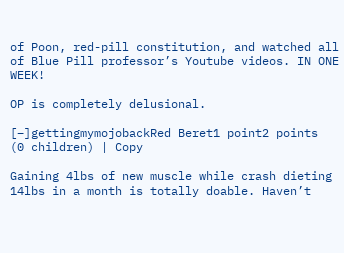of Poon, red-pill constitution, and watched all of Blue Pill professor’s Youtube videos. IN ONE WEEK!

OP is completely delusional.

[–]gettingmymojobackRed Beret1 point2 points  (0 children) | Copy

Gaining 4lbs of new muscle while crash dieting 14lbs in a month is totally doable. Haven’t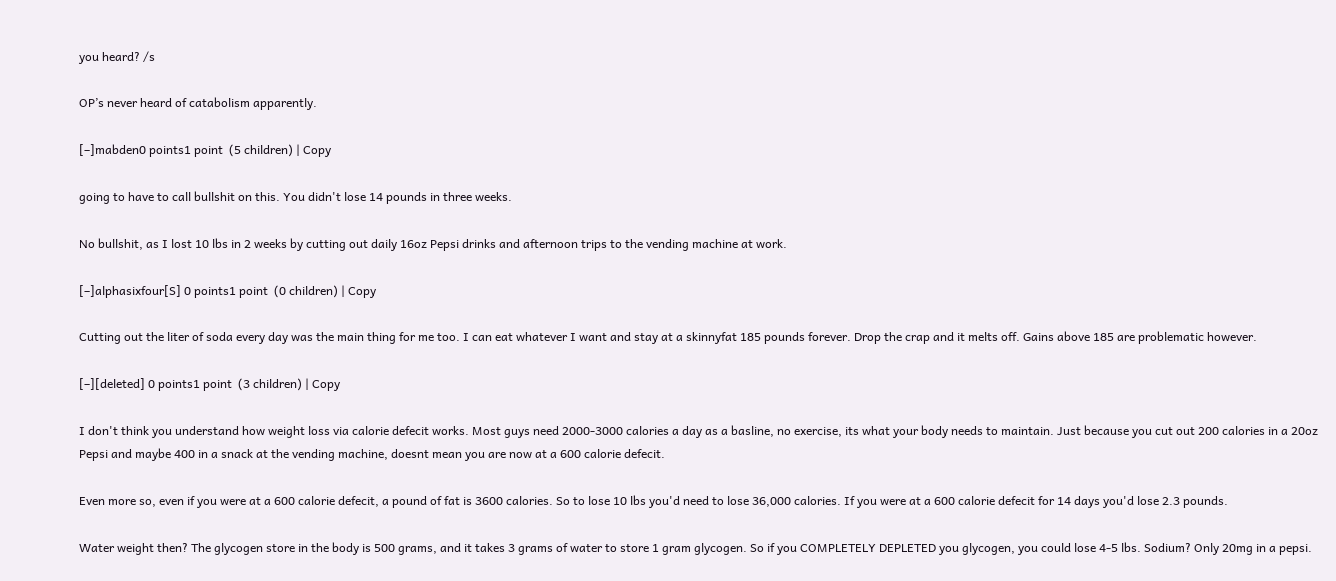you heard? /s

OP’s never heard of catabolism apparently.

[–]mabden0 points1 point  (5 children) | Copy

going to have to call bullshit on this. You didn't lose 14 pounds in three weeks.

No bullshit, as I lost 10 lbs in 2 weeks by cutting out daily 16oz Pepsi drinks and afternoon trips to the vending machine at work.

[–]alphasixfour[S] 0 points1 point  (0 children) | Copy

Cutting out the liter of soda every day was the main thing for me too. I can eat whatever I want and stay at a skinnyfat 185 pounds forever. Drop the crap and it melts off. Gains above 185 are problematic however.

[–][deleted] 0 points1 point  (3 children) | Copy

I don't think you understand how weight loss via calorie defecit works. Most guys need 2000-3000 calories a day as a basline, no exercise, its what your body needs to maintain. Just because you cut out 200 calories in a 20oz Pepsi and maybe 400 in a snack at the vending machine, doesnt mean you are now at a 600 calorie defecit.

Even more so, even if you were at a 600 calorie defecit, a pound of fat is 3600 calories. So to lose 10 lbs you'd need to lose 36,000 calories. If you were at a 600 calorie defecit for 14 days you'd lose 2.3 pounds.

Water weight then? The glycogen store in the body is 500 grams, and it takes 3 grams of water to store 1 gram glycogen. So if you COMPLETELY DEPLETED you glycogen, you could lose 4-5 lbs. Sodium? Only 20mg in a pepsi.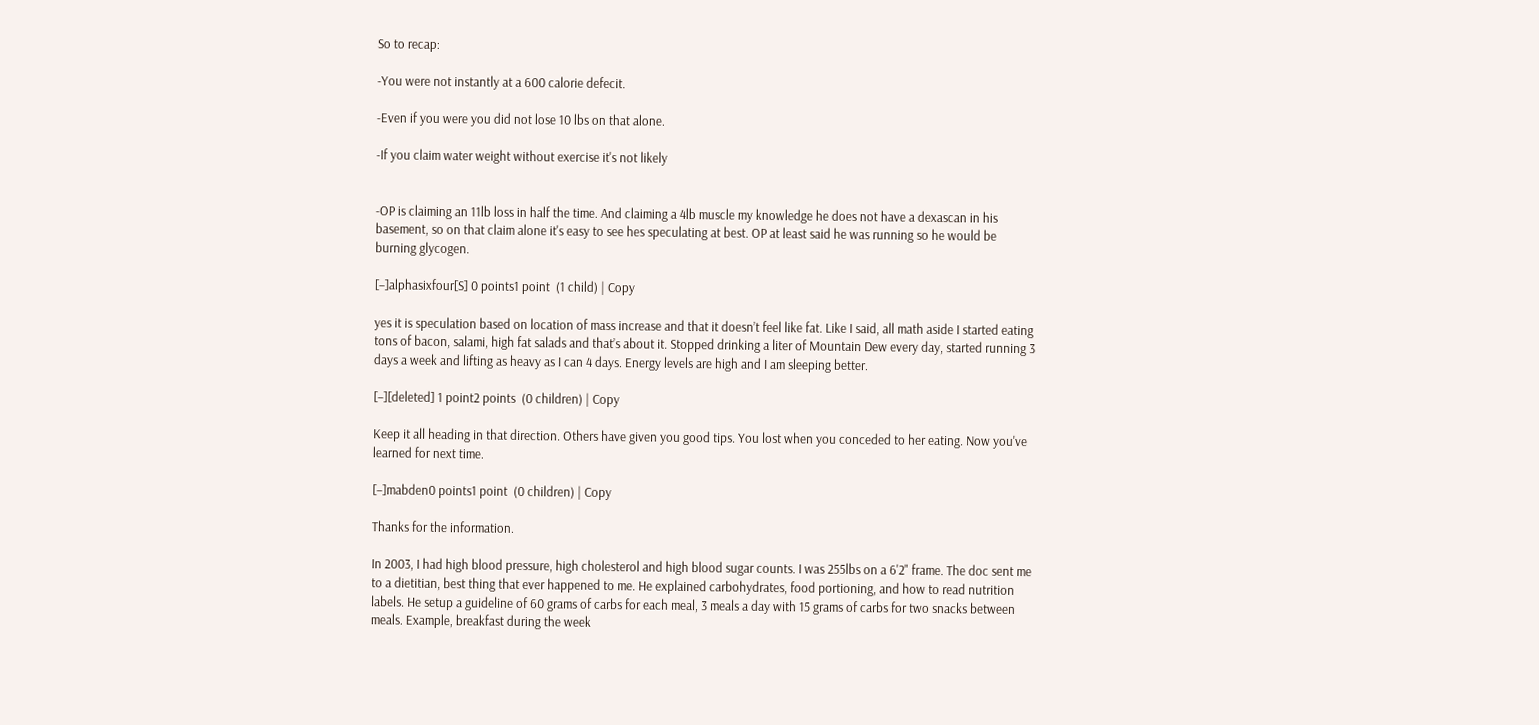So to recap:

-You were not instantly at a 600 calorie defecit.

-Even if you were you did not lose 10 lbs on that alone.

-If you claim water weight without exercise it's not likely


-OP is claiming an 11lb loss in half the time. And claiming a 4lb muscle my knowledge he does not have a dexascan in his basement, so on that claim alone it's easy to see hes speculating at best. OP at least said he was running so he would be burning glycogen.

[–]alphasixfour[S] 0 points1 point  (1 child) | Copy

yes it is speculation based on location of mass increase and that it doesn’t feel like fat. Like I said, all math aside I started eating tons of bacon, salami, high fat salads and that’s about it. Stopped drinking a liter of Mountain Dew every day, started running 3 days a week and lifting as heavy as I can 4 days. Energy levels are high and I am sleeping better.

[–][deleted] 1 point2 points  (0 children) | Copy

Keep it all heading in that direction. Others have given you good tips. You lost when you conceded to her eating. Now you've learned for next time.

[–]mabden0 points1 point  (0 children) | Copy

Thanks for the information.

In 2003, I had high blood pressure, high cholesterol and high blood sugar counts. I was 255lbs on a 6'2" frame. The doc sent me to a dietitian, best thing that ever happened to me. He explained carbohydrates, food portioning, and how to read nutrition labels. He setup a guideline of 60 grams of carbs for each meal, 3 meals a day with 15 grams of carbs for two snacks between meals. Example, breakfast during the week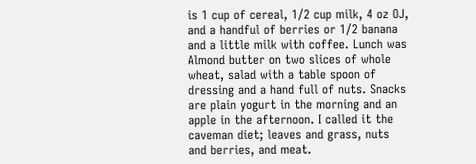is 1 cup of cereal, 1/2 cup milk, 4 oz OJ, and a handful of berries or 1/2 banana and a little milk with coffee. Lunch was Almond butter on two slices of whole wheat, salad with a table spoon of dressing and a hand full of nuts. Snacks are plain yogurt in the morning and an apple in the afternoon. I called it the caveman diet; leaves and grass, nuts and berries, and meat.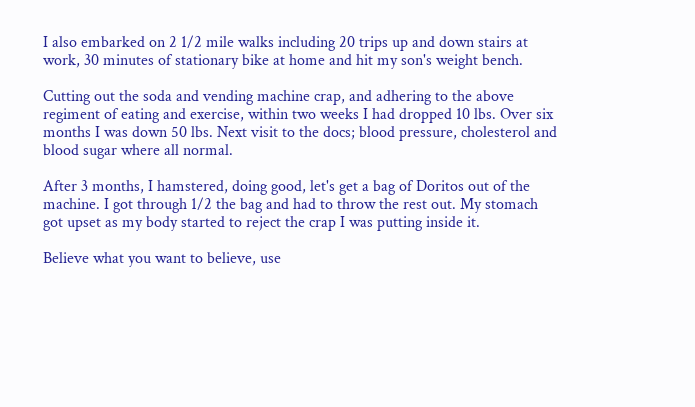I also embarked on 2 1/2 mile walks including 20 trips up and down stairs at work, 30 minutes of stationary bike at home and hit my son's weight bench.

Cutting out the soda and vending machine crap, and adhering to the above regiment of eating and exercise, within two weeks I had dropped 10 lbs. Over six months I was down 50 lbs. Next visit to the docs; blood pressure, cholesterol and blood sugar where all normal.

After 3 months, I hamstered, doing good, let's get a bag of Doritos out of the machine. I got through 1/2 the bag and had to throw the rest out. My stomach got upset as my body started to reject the crap I was putting inside it.

Believe what you want to believe, use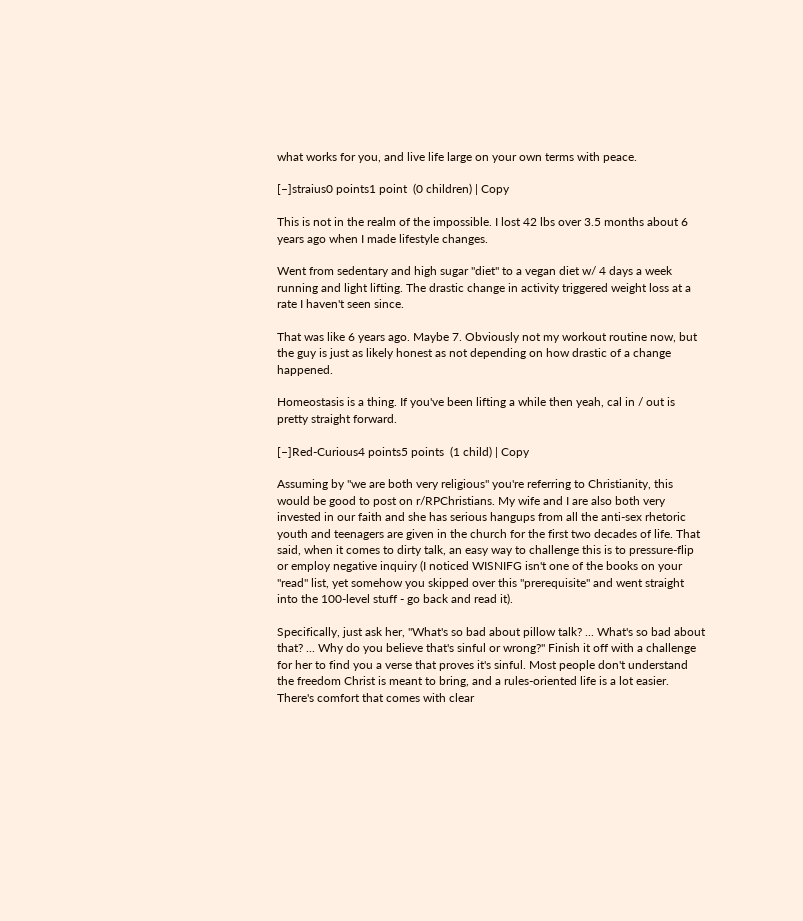what works for you, and live life large on your own terms with peace.

[–]straius0 points1 point  (0 children) | Copy

This is not in the realm of the impossible. I lost 42 lbs over 3.5 months about 6 years ago when I made lifestyle changes.

Went from sedentary and high sugar "diet" to a vegan diet w/ 4 days a week running and light lifting. The drastic change in activity triggered weight loss at a rate I haven't seen since.

That was like 6 years ago. Maybe 7. Obviously not my workout routine now, but the guy is just as likely honest as not depending on how drastic of a change happened.

Homeostasis is a thing. If you've been lifting a while then yeah, cal in / out is pretty straight forward.

[–]Red-Curious4 points5 points  (1 child) | Copy

Assuming by "we are both very religious" you're referring to Christianity, this would be good to post on r/RPChristians. My wife and I are also both very invested in our faith and she has serious hangups from all the anti-sex rhetoric youth and teenagers are given in the church for the first two decades of life. That said, when it comes to dirty talk, an easy way to challenge this is to pressure-flip or employ negative inquiry (I noticed WISNIFG isn't one of the books on your "read" list, yet somehow you skipped over this "prerequisite" and went straight into the 100-level stuff - go back and read it).

Specifically, just ask her, "What's so bad about pillow talk? ... What's so bad about that? ... Why do you believe that's sinful or wrong?" Finish it off with a challenge for her to find you a verse that proves it's sinful. Most people don't understand the freedom Christ is meant to bring, and a rules-oriented life is a lot easier. There's comfort that comes with clear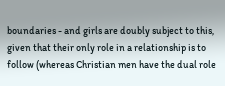boundaries - and girls are doubly subject to this, given that their only role in a relationship is to follow (whereas Christian men have the dual role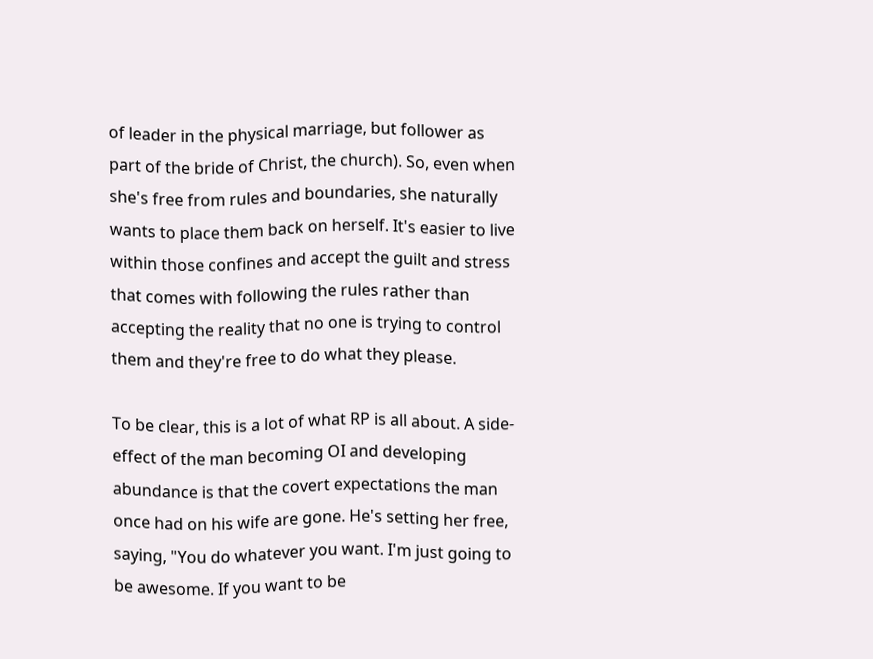of leader in the physical marriage, but follower as part of the bride of Christ, the church). So, even when she's free from rules and boundaries, she naturally wants to place them back on herself. It's easier to live within those confines and accept the guilt and stress that comes with following the rules rather than accepting the reality that no one is trying to control them and they're free to do what they please.

To be clear, this is a lot of what RP is all about. A side-effect of the man becoming OI and developing abundance is that the covert expectations the man once had on his wife are gone. He's setting her free, saying, "You do whatever you want. I'm just going to be awesome. If you want to be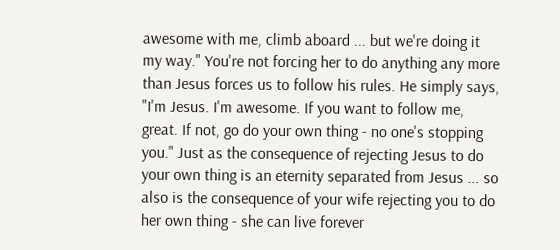awesome with me, climb aboard ... but we're doing it my way." You're not forcing her to do anything any more than Jesus forces us to follow his rules. He simply says, "I'm Jesus. I'm awesome. If you want to follow me, great. If not, go do your own thing - no one's stopping you." Just as the consequence of rejecting Jesus to do your own thing is an eternity separated from Jesus ... so also is the consequence of your wife rejecting you to do her own thing - she can live forever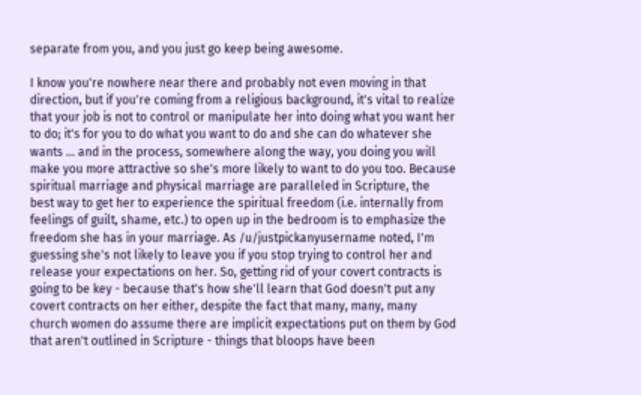separate from you, and you just go keep being awesome.

I know you're nowhere near there and probably not even moving in that direction, but if you're coming from a religious background, it's vital to realize that your job is not to control or manipulate her into doing what you want her to do; it's for you to do what you want to do and she can do whatever she wants ... and in the process, somewhere along the way, you doing you will make you more attractive so she's more likely to want to do you too. Because spiritual marriage and physical marriage are paralleled in Scripture, the best way to get her to experience the spiritual freedom (i.e. internally from feelings of guilt, shame, etc.) to open up in the bedroom is to emphasize the freedom she has in your marriage. As /u/justpickanyusername noted, I'm guessing she's not likely to leave you if you stop trying to control her and release your expectations on her. So, getting rid of your covert contracts is going to be key - because that's how she'll learn that God doesn't put any covert contracts on her either, despite the fact that many, many, many church women do assume there are implicit expectations put on them by God that aren't outlined in Scripture - things that bloops have been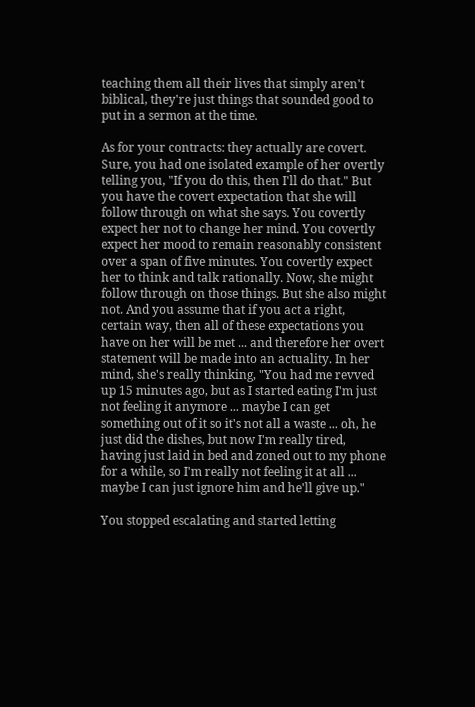teaching them all their lives that simply aren't biblical, they're just things that sounded good to put in a sermon at the time.

As for your contracts: they actually are covert. Sure, you had one isolated example of her overtly telling you, "If you do this, then I'll do that." But you have the covert expectation that she will follow through on what she says. You covertly expect her not to change her mind. You covertly expect her mood to remain reasonably consistent over a span of five minutes. You covertly expect her to think and talk rationally. Now, she might follow through on those things. But she also might not. And you assume that if you act a right, certain way, then all of these expectations you have on her will be met ... and therefore her overt statement will be made into an actuality. In her mind, she's really thinking, "You had me revved up 15 minutes ago, but as I started eating I'm just not feeling it anymore ... maybe I can get something out of it so it's not all a waste ... oh, he just did the dishes, but now I'm really tired, having just laid in bed and zoned out to my phone for a while, so I'm really not feeling it at all ... maybe I can just ignore him and he'll give up."

You stopped escalating and started letting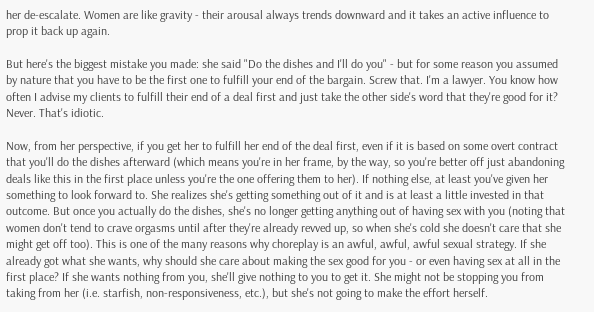her de-escalate. Women are like gravity - their arousal always trends downward and it takes an active influence to prop it back up again.

But here's the biggest mistake you made: she said "Do the dishes and I'll do you" - but for some reason you assumed by nature that you have to be the first one to fulfill your end of the bargain. Screw that. I'm a lawyer. You know how often I advise my clients to fulfill their end of a deal first and just take the other side's word that they're good for it? Never. That's idiotic.

Now, from her perspective, if you get her to fulfill her end of the deal first, even if it is based on some overt contract that you'll do the dishes afterward (which means you're in her frame, by the way, so you're better off just abandoning deals like this in the first place unless you're the one offering them to her). If nothing else, at least you've given her something to look forward to. She realizes she's getting something out of it and is at least a little invested in that outcome. But once you actually do the dishes, she's no longer getting anything out of having sex with you (noting that women don't tend to crave orgasms until after they're already revved up, so when she's cold she doesn't care that she might get off too). This is one of the many reasons why choreplay is an awful, awful, awful sexual strategy. If she already got what she wants, why should she care about making the sex good for you - or even having sex at all in the first place? If she wants nothing from you, she'll give nothing to you to get it. She might not be stopping you from taking from her (i.e. starfish, non-responsiveness, etc.), but she's not going to make the effort herself.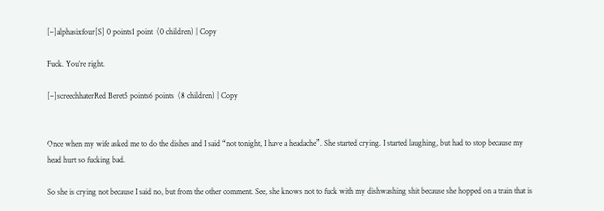[–]alphasixfour[S] 0 points1 point  (0 children) | Copy

Fuck. You’re right.

[–]screechhaterRed Beret5 points6 points  (8 children) | Copy


Once when my wife asked me to do the dishes and I said “not tonight, I have a headache”. She started crying. I started laughing, but had to stop because my head hurt so fucking bad.

So she is crying not because I said no, but from the other comment. See, she knows not to fuck with my dishwashing shit because she hopped on a train that is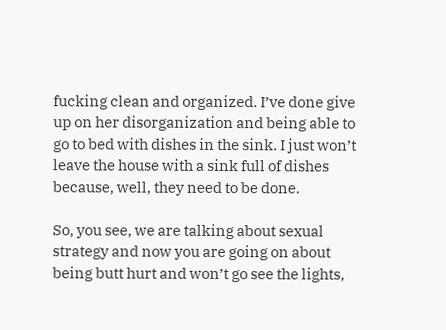fucking clean and organized. I’ve done give up on her disorganization and being able to go to bed with dishes in the sink. I just won’t leave the house with a sink full of dishes because, well, they need to be done.

So, you see, we are talking about sexual strategy and now you are going on about being butt hurt and won’t go see the lights,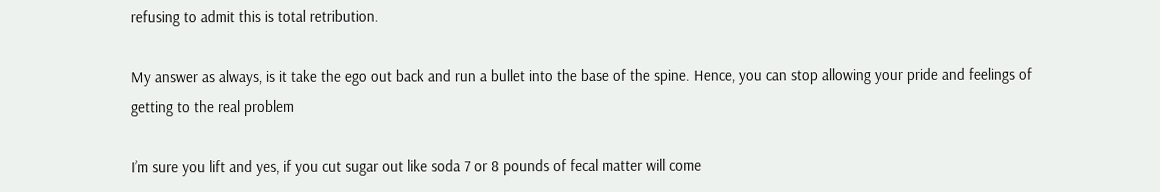refusing to admit this is total retribution.

My answer as always, is it take the ego out back and run a bullet into the base of the spine. Hence, you can stop allowing your pride and feelings of getting to the real problem

I’m sure you lift and yes, if you cut sugar out like soda 7 or 8 pounds of fecal matter will come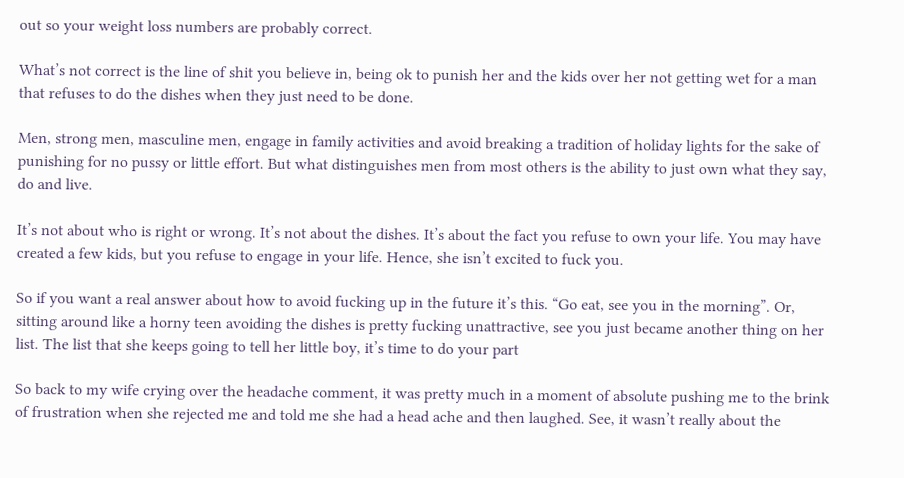out so your weight loss numbers are probably correct.

What’s not correct is the line of shit you believe in, being ok to punish her and the kids over her not getting wet for a man that refuses to do the dishes when they just need to be done.

Men, strong men, masculine men, engage in family activities and avoid breaking a tradition of holiday lights for the sake of punishing for no pussy or little effort. But what distinguishes men from most others is the ability to just own what they say, do and live.

It’s not about who is right or wrong. It’s not about the dishes. It’s about the fact you refuse to own your life. You may have created a few kids, but you refuse to engage in your life. Hence, she isn’t excited to fuck you.

So if you want a real answer about how to avoid fucking up in the future it’s this. “Go eat, see you in the morning”. Or, sitting around like a horny teen avoiding the dishes is pretty fucking unattractive, see you just became another thing on her list. The list that she keeps going to tell her little boy, it’s time to do your part

So back to my wife crying over the headache comment, it was pretty much in a moment of absolute pushing me to the brink of frustration when she rejected me and told me she had a head ache and then laughed. See, it wasn’t really about the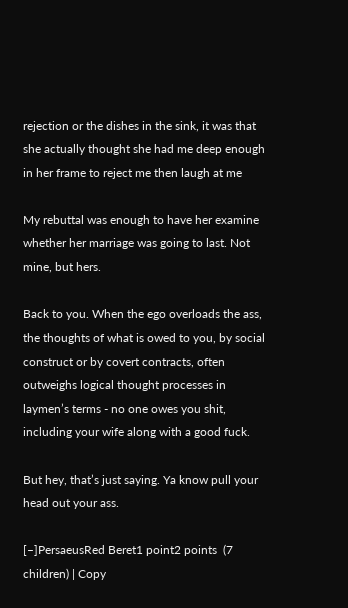rejection or the dishes in the sink, it was that she actually thought she had me deep enough in her frame to reject me then laugh at me

My rebuttal was enough to have her examine whether her marriage was going to last. Not mine, but hers.

Back to you. When the ego overloads the ass, the thoughts of what is owed to you, by social construct or by covert contracts, often outweighs logical thought processes in laymen’s terms - no one owes you shit, including your wife along with a good fuck.

But hey, that’s just saying. Ya know pull your head out your ass.

[–]PersaeusRed Beret1 point2 points  (7 children) | Copy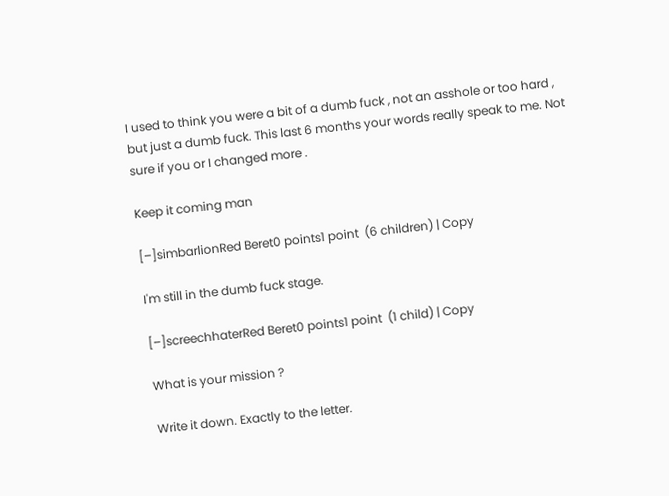I used to think you were a bit of a dumb fuck , not an asshole or too hard , but just a dumb fuck. This last 6 months your words really speak to me. Not sure if you or I changed more .

Keep it coming man

[–]simbarlionRed Beret0 points1 point  (6 children) | Copy

I'm still in the dumb fuck stage.

[–]screechhaterRed Beret0 points1 point  (1 child) | Copy

What is your mission ?

Write it down. Exactly to the letter.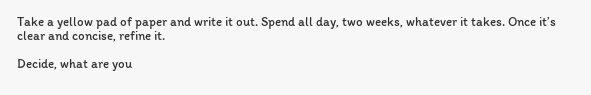Take a yellow pad of paper and write it out. Spend all day, two weeks, whatever it takes. Once it’s clear and concise, refine it.

Decide, what are you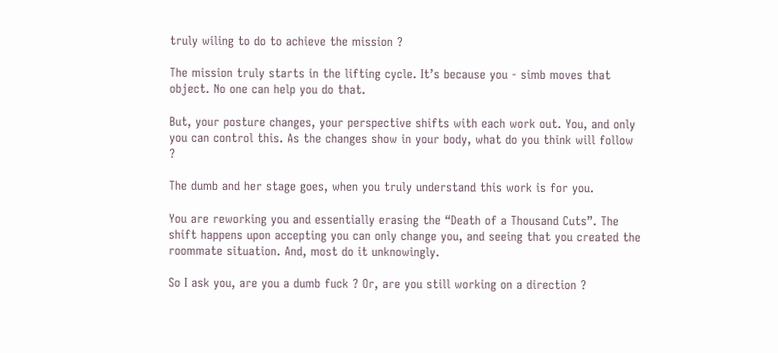truly wiling to do to achieve the mission ?

The mission truly starts in the lifting cycle. It’s because you - simb moves that object. No one can help you do that.

But, your posture changes, your perspective shifts with each work out. You, and only you can control this. As the changes show in your body, what do you think will follow ?

The dumb and her stage goes, when you truly understand this work is for you.

You are reworking you and essentially erasing the “Death of a Thousand Cuts”. The shift happens upon accepting you can only change you, and seeing that you created the roommate situation. And, most do it unknowingly.

So I ask you, are you a dumb fuck ? Or, are you still working on a direction ?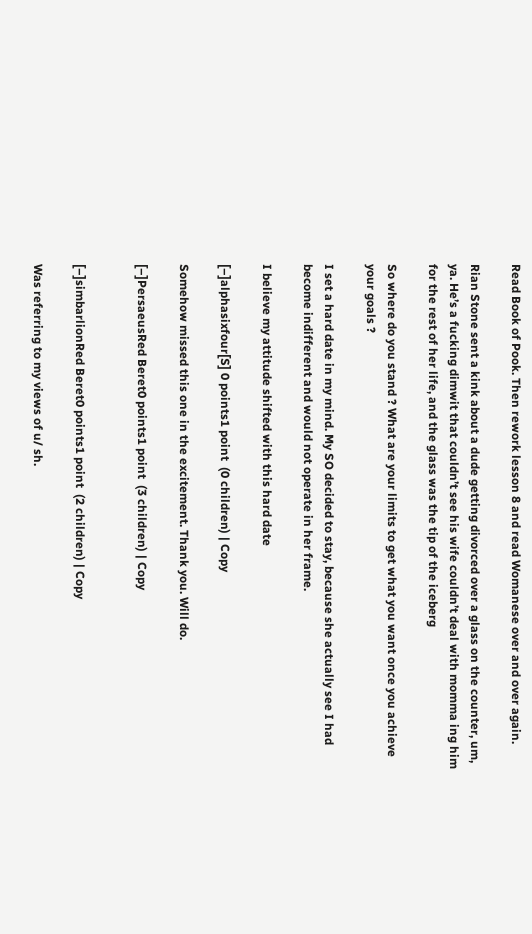Read Book of Pook. Then rework lesson 8 and read Womanese over and over again.

Rian Stone sent a kink about a dude getting divorced over a glass on the counter, um, ya. He’s a fucking dimwit that couldn’t see his wife couldn’t deal with momma ing him for the rest of her life, and the glass was the tip of the iceberg

So where do you stand ? What are your limits to get what you want once you achieve your goals ?

I set a hard date in my mind. My SO decided to stay, because she actually see I had become indifferent and would not operate in her frame.

I believe my attitude shifted with this hard date

[–]alphasixfour[S] 0 points1 point  (0 children) | Copy

Somehow missed this one in the excitement. Thank you. Will do.

[–]PersaeusRed Beret0 points1 point  (3 children) | Copy


[–]simbarlionRed Beret0 points1 point  (2 children) | Copy

Was referring to my views of u/ sh.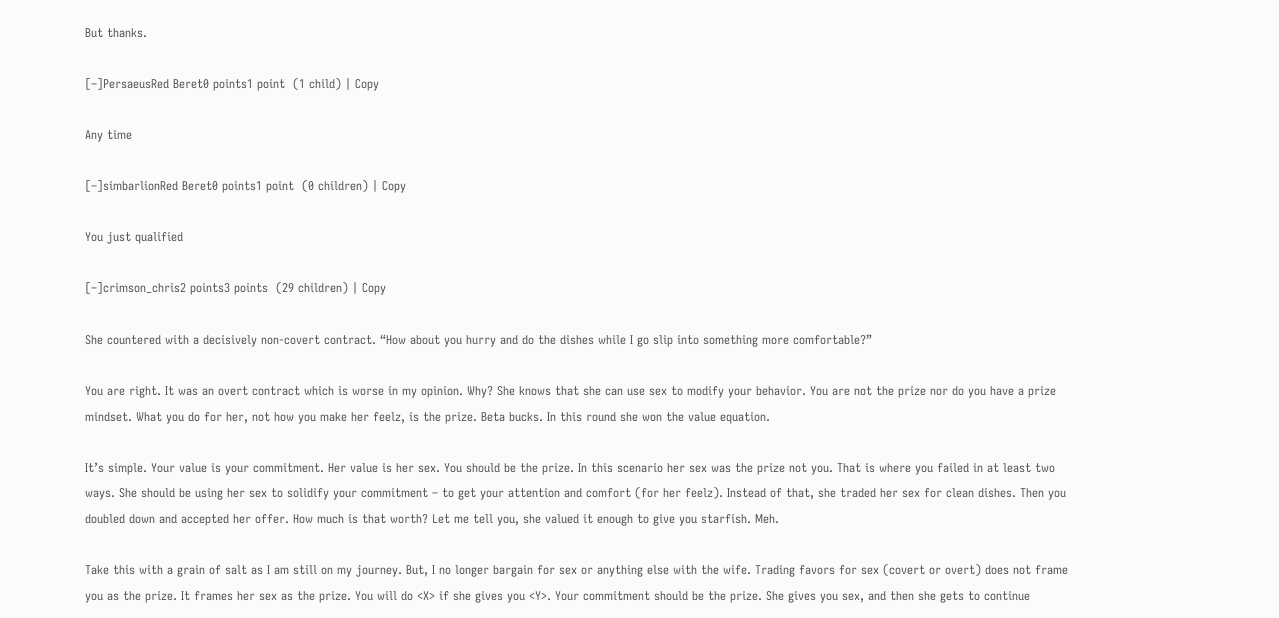But thanks.

[–]PersaeusRed Beret0 points1 point  (1 child) | Copy

Any time

[–]simbarlionRed Beret0 points1 point  (0 children) | Copy

You just qualified

[–]crimson_chris2 points3 points  (29 children) | Copy

She countered with a decisively non-covert contract. “How about you hurry and do the dishes while I go slip into something more comfortable?”

You are right. It was an overt contract which is worse in my opinion. Why? She knows that she can use sex to modify your behavior. You are not the prize nor do you have a prize mindset. What you do for her, not how you make her feelz, is the prize. Beta bucks. In this round she won the value equation.

It’s simple. Your value is your commitment. Her value is her sex. You should be the prize. In this scenario her sex was the prize not you. That is where you failed in at least two ways. She should be using her sex to solidify your commitment – to get your attention and comfort (for her feelz). Instead of that, she traded her sex for clean dishes. Then you doubled down and accepted her offer. How much is that worth? Let me tell you, she valued it enough to give you starfish. Meh.

Take this with a grain of salt as I am still on my journey. But, I no longer bargain for sex or anything else with the wife. Trading favors for sex (covert or overt) does not frame you as the prize. It frames her sex as the prize. You will do <X> if she gives you <Y>. Your commitment should be the prize. She gives you sex, and then she gets to continue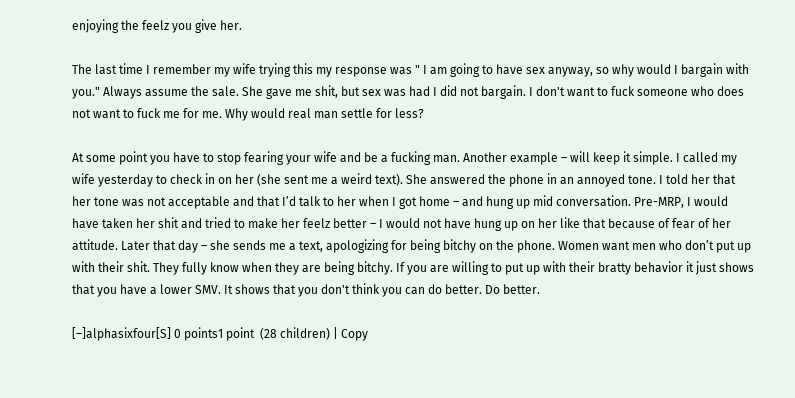enjoying the feelz you give her.

The last time I remember my wife trying this my response was " I am going to have sex anyway, so why would I bargain with you." Always assume the sale. She gave me shit, but sex was had I did not bargain. I don't want to fuck someone who does not want to fuck me for me. Why would real man settle for less?

At some point you have to stop fearing your wife and be a fucking man. Another example – will keep it simple. I called my wife yesterday to check in on her (she sent me a weird text). She answered the phone in an annoyed tone. I told her that her tone was not acceptable and that I’d talk to her when I got home – and hung up mid conversation. Pre-MRP, I would have taken her shit and tried to make her feelz better – I would not have hung up on her like that because of fear of her attitude. Later that day – she sends me a text, apologizing for being bitchy on the phone. Women want men who don’t put up with their shit. They fully know when they are being bitchy. If you are willing to put up with their bratty behavior it just shows that you have a lower SMV. It shows that you don't think you can do better. Do better.

[–]alphasixfour[S] 0 points1 point  (28 children) | Copy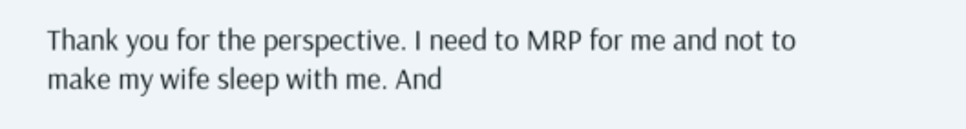Thank you for the perspective. I need to MRP for me and not to make my wife sleep with me. And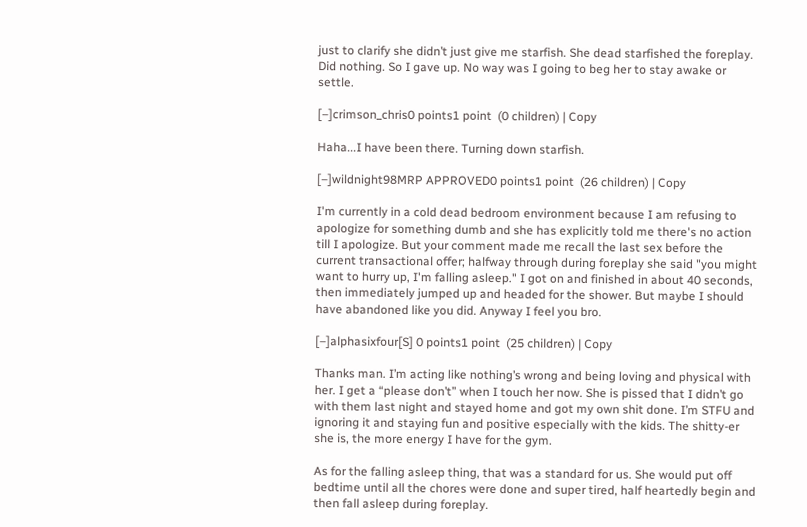just to clarify she didn’t just give me starfish. She dead starfished the foreplay. Did nothing. So I gave up. No way was I going to beg her to stay awake or settle.

[–]crimson_chris0 points1 point  (0 children) | Copy

Haha...I have been there. Turning down starfish.

[–]wildnight98MRP APPROVED0 points1 point  (26 children) | Copy

I'm currently in a cold dead bedroom environment because I am refusing to apologize for something dumb and she has explicitly told me there's no action till I apologize. But your comment made me recall the last sex before the current transactional offer; halfway through during foreplay she said "you might want to hurry up, I'm falling asleep." I got on and finished in about 40 seconds, then immediately jumped up and headed for the shower. But maybe I should have abandoned like you did. Anyway I feel you bro.

[–]alphasixfour[S] 0 points1 point  (25 children) | Copy

Thanks man. I’m acting like nothing’s wrong and being loving and physical with her. I get a “please don’t” when I touch her now. She is pissed that I didn’t go with them last night and stayed home and got my own shit done. I’m STFU and ignoring it and staying fun and positive especially with the kids. The shitty-er she is, the more energy I have for the gym.

As for the falling asleep thing, that was a standard for us. She would put off bedtime until all the chores were done and super tired, half heartedly begin and then fall asleep during foreplay.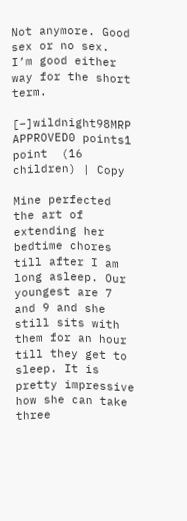Not anymore. Good sex or no sex. I’m good either way for the short term.

[–]wildnight98MRP APPROVED0 points1 point  (16 children) | Copy

Mine perfected the art of extending her bedtime chores till after I am long asleep. Our youngest are 7 and 9 and she still sits with them for an hour till they get to sleep. It is pretty impressive how she can take three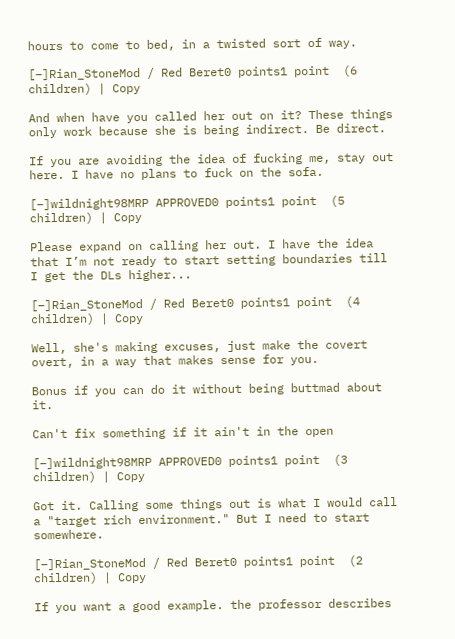hours to come to bed, in a twisted sort of way.

[–]Rian_StoneMod / Red Beret0 points1 point  (6 children) | Copy

And when have you called her out on it? These things only work because she is being indirect. Be direct.

If you are avoiding the idea of fucking me, stay out here. I have no plans to fuck on the sofa.

[–]wildnight98MRP APPROVED0 points1 point  (5 children) | Copy

Please expand on calling her out. I have the idea that I’m not ready to start setting boundaries till I get the DLs higher...

[–]Rian_StoneMod / Red Beret0 points1 point  (4 children) | Copy

Well, she's making excuses, just make the covert overt, in a way that makes sense for you.

Bonus if you can do it without being buttmad about it.

Can't fix something if it ain't in the open

[–]wildnight98MRP APPROVED0 points1 point  (3 children) | Copy

Got it. Calling some things out is what I would call a "target rich environment." But I need to start somewhere.

[–]Rian_StoneMod / Red Beret0 points1 point  (2 children) | Copy

If you want a good example. the professor describes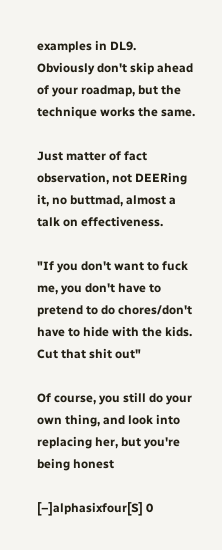examples in DL9. Obviously don't skip ahead of your roadmap, but the technique works the same.

Just matter of fact observation, not DEERing it, no buttmad, almost a talk on effectiveness.

"If you don't want to fuck me, you don't have to pretend to do chores/don't have to hide with the kids. Cut that shit out"

Of course, you still do your own thing, and look into replacing her, but you're being honest

[–]alphasixfour[S] 0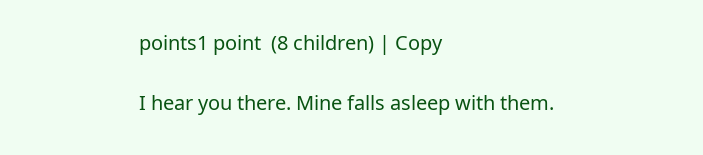points1 point  (8 children) | Copy

I hear you there. Mine falls asleep with them.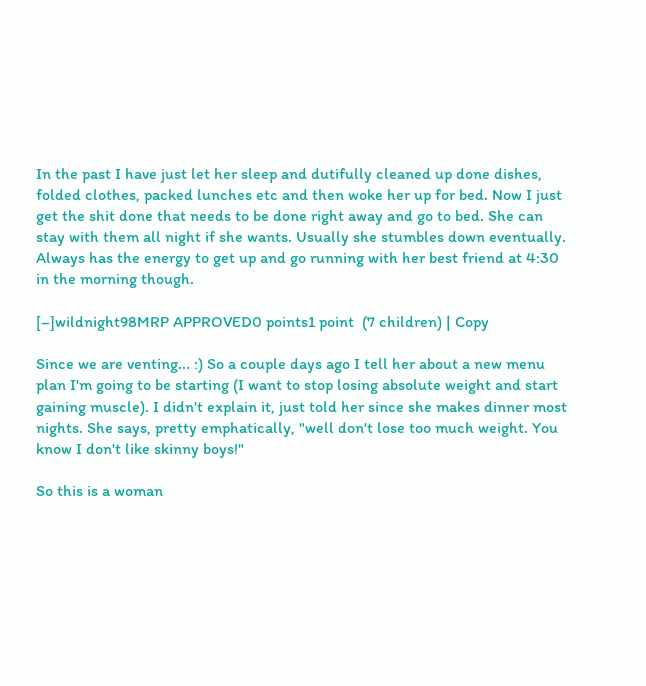In the past I have just let her sleep and dutifully cleaned up done dishes, folded clothes, packed lunches etc and then woke her up for bed. Now I just get the shit done that needs to be done right away and go to bed. She can stay with them all night if she wants. Usually she stumbles down eventually. Always has the energy to get up and go running with her best friend at 4:30 in the morning though.

[–]wildnight98MRP APPROVED0 points1 point  (7 children) | Copy

Since we are venting... :) So a couple days ago I tell her about a new menu plan I'm going to be starting (I want to stop losing absolute weight and start gaining muscle). I didn't explain it, just told her since she makes dinner most nights. She says, pretty emphatically, "well don't lose too much weight. You know I don't like skinny boys!"

So this is a woman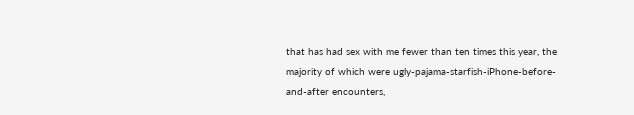that has had sex with me fewer than ten times this year, the majority of which were ugly-pajama-starfish-iPhone-before-and-after encounters,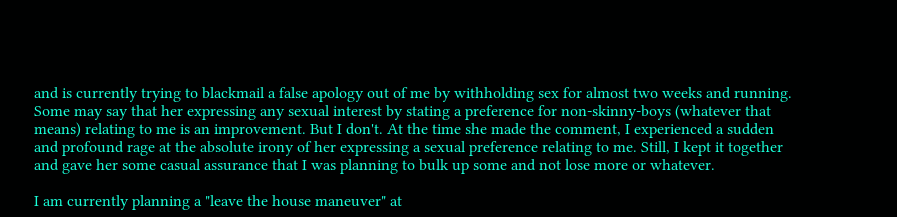and is currently trying to blackmail a false apology out of me by withholding sex for almost two weeks and running. Some may say that her expressing any sexual interest by stating a preference for non-skinny-boys (whatever that means) relating to me is an improvement. But I don't. At the time she made the comment, I experienced a sudden and profound rage at the absolute irony of her expressing a sexual preference relating to me. Still, I kept it together and gave her some casual assurance that I was planning to bulk up some and not lose more or whatever.

I am currently planning a "leave the house maneuver" at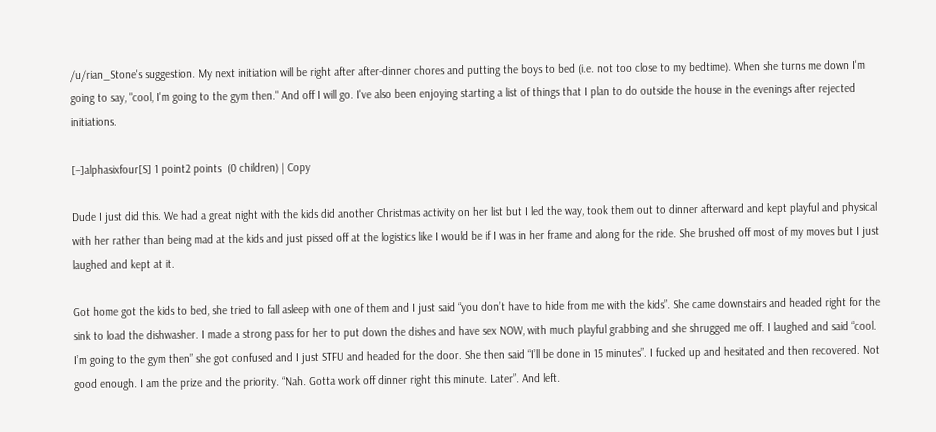/u/rian_Stone's suggestion. My next initiation will be right after after-dinner chores and putting the boys to bed (i.e. not too close to my bedtime). When she turns me down I'm going to say, "cool, I'm going to the gym then." And off I will go. I've also been enjoying starting a list of things that I plan to do outside the house in the evenings after rejected initiations.

[–]alphasixfour[S] 1 point2 points  (0 children) | Copy

Dude I just did this. We had a great night with the kids did another Christmas activity on her list but I led the way, took them out to dinner afterward and kept playful and physical with her rather than being mad at the kids and just pissed off at the logistics like I would be if I was in her frame and along for the ride. She brushed off most of my moves but I just laughed and kept at it.

Got home got the kids to bed, she tried to fall asleep with one of them and I just said “you don’t have to hide from me with the kids”. She came downstairs and headed right for the sink to load the dishwasher. I made a strong pass for her to put down the dishes and have sex NOW, with much playful grabbing and she shrugged me off. I laughed and said “cool. I’m going to the gym then” she got confused and I just STFU and headed for the door. She then said “I’ll be done in 15 minutes”. I fucked up and hesitated and then recovered. Not good enough. I am the prize and the priority. “Nah. Gotta work off dinner right this minute. Later”. And left.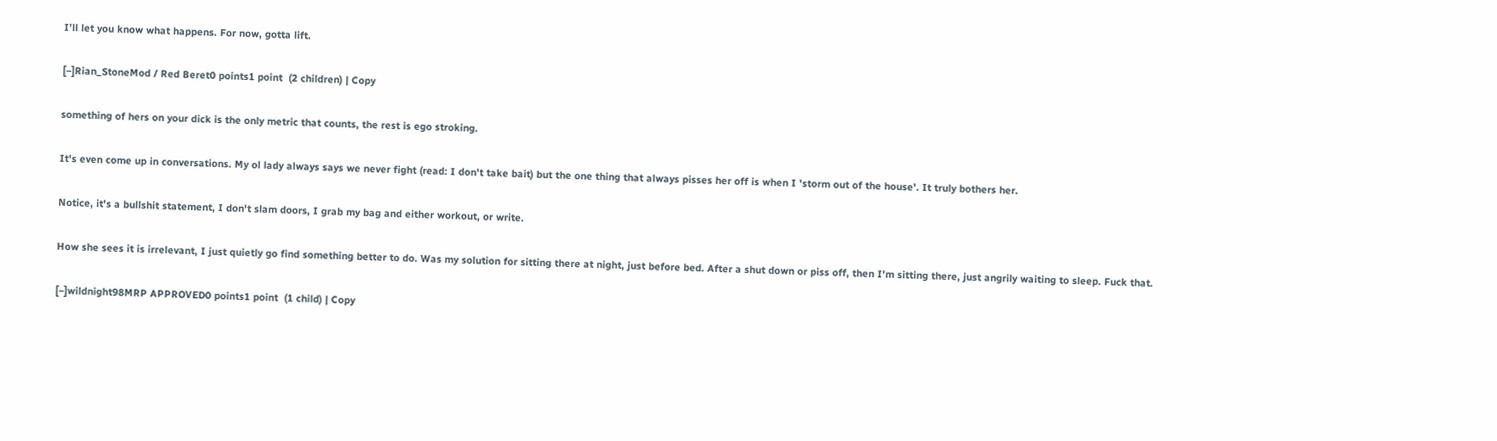I’ll let you know what happens. For now, gotta lift.

[–]Rian_StoneMod / Red Beret0 points1 point  (2 children) | Copy

something of hers on your dick is the only metric that counts, the rest is ego stroking.

It's even come up in conversations. My ol lady always says we never fight (read: I don't take bait) but the one thing that always pisses her off is when I 'storm out of the house'. It truly bothers her.

Notice, it's a bullshit statement, I don't slam doors, I grab my bag and either workout, or write.

How she sees it is irrelevant, I just quietly go find something better to do. Was my solution for sitting there at night, just before bed. After a shut down or piss off, then I'm sitting there, just angrily waiting to sleep. Fuck that.

[–]wildnight98MRP APPROVED0 points1 point  (1 child) | Copy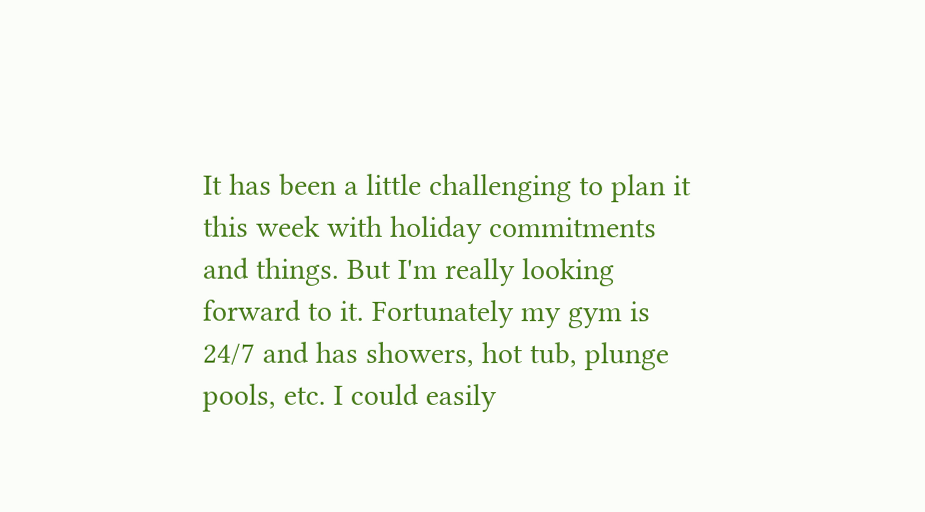It has been a little challenging to plan it this week with holiday commitments and things. But I'm really looking forward to it. Fortunately my gym is 24/7 and has showers, hot tub, plunge pools, etc. I could easily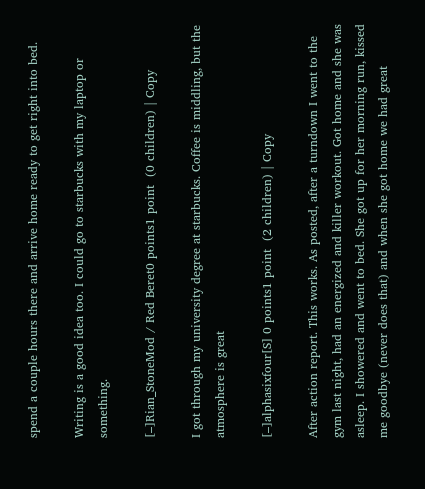spend a couple hours there and arrive home ready to get right into bed.

Writing is a good idea too. I could go to starbucks with my laptop or something.

[–]Rian_StoneMod / Red Beret0 points1 point  (0 children) | Copy

I got through my university degree at starbucks. Coffee is middling, but the atmosphere is great

[–]alphasixfour[S] 0 points1 point  (2 children) | Copy

After action report. This works. As posted, after a turndown I went to the gym last night, had an energized and killer workout. Got home and she was asleep. I showered and went to bed. She got up for her morning run, kissed me goodbye (never does that) and when she got home we had great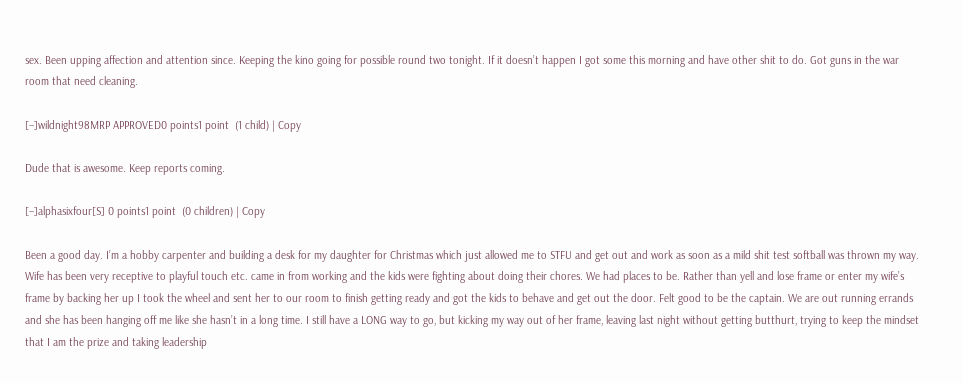sex. Been upping affection and attention since. Keeping the kino going for possible round two tonight. If it doesn’t happen I got some this morning and have other shit to do. Got guns in the war room that need cleaning.

[–]wildnight98MRP APPROVED0 points1 point  (1 child) | Copy

Dude that is awesome. Keep reports coming.

[–]alphasixfour[S] 0 points1 point  (0 children) | Copy

Been a good day. I’m a hobby carpenter and building a desk for my daughter for Christmas which just allowed me to STFU and get out and work as soon as a mild shit test softball was thrown my way. Wife has been very receptive to playful touch etc. came in from working and the kids were fighting about doing their chores. We had places to be. Rather than yell and lose frame or enter my wife’s frame by backing her up I took the wheel and sent her to our room to finish getting ready and got the kids to behave and get out the door. Felt good to be the captain. We are out running errands and she has been hanging off me like she hasn’t in a long time. I still have a LONG way to go, but kicking my way out of her frame, leaving last night without getting butthurt, trying to keep the mindset that I am the prize and taking leadership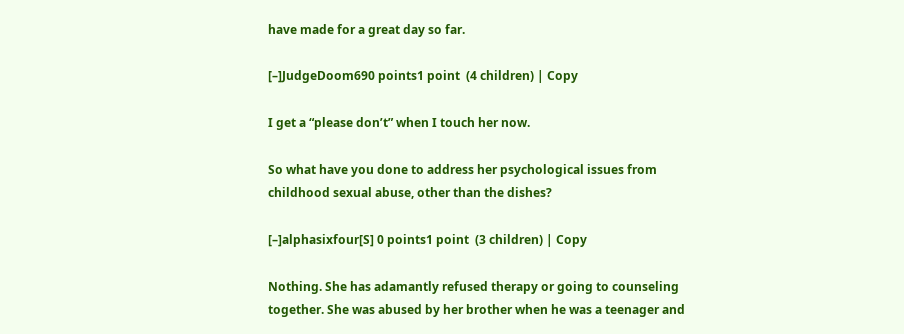have made for a great day so far.

[–]JudgeDoom690 points1 point  (4 children) | Copy

I get a “please don’t” when I touch her now.

So what have you done to address her psychological issues from childhood sexual abuse, other than the dishes?

[–]alphasixfour[S] 0 points1 point  (3 children) | Copy

Nothing. She has adamantly refused therapy or going to counseling together. She was abused by her brother when he was a teenager and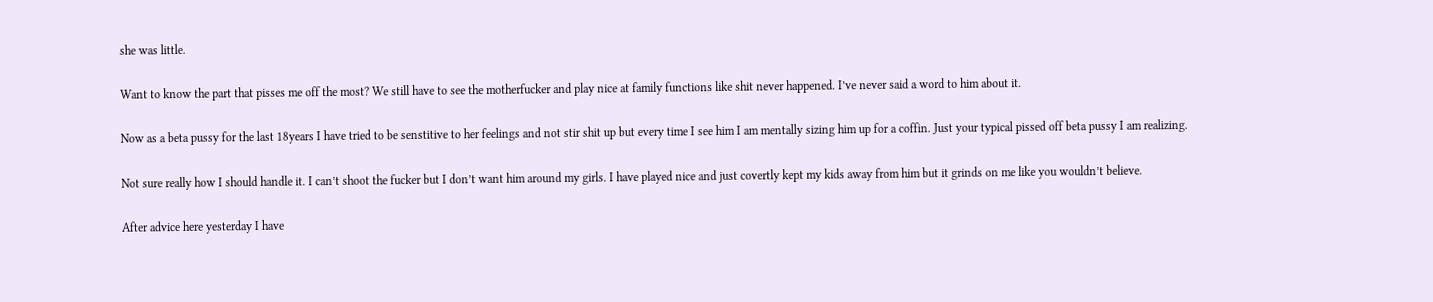she was little.

Want to know the part that pisses me off the most? We still have to see the motherfucker and play nice at family functions like shit never happened. I’ve never said a word to him about it.

Now as a beta pussy for the last 18years I have tried to be senstitive to her feelings and not stir shit up but every time I see him I am mentally sizing him up for a coffin. Just your typical pissed off beta pussy I am realizing.

Not sure really how I should handle it. I can’t shoot the fucker but I don’t want him around my girls. I have played nice and just covertly kept my kids away from him but it grinds on me like you wouldn’t believe.

After advice here yesterday I have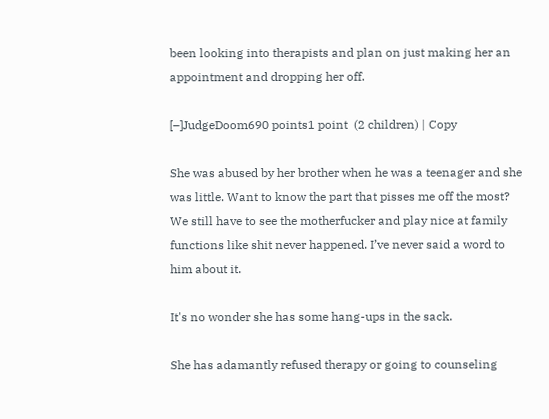been looking into therapists and plan on just making her an appointment and dropping her off.

[–]JudgeDoom690 points1 point  (2 children) | Copy

She was abused by her brother when he was a teenager and she was little. Want to know the part that pisses me off the most? We still have to see the motherfucker and play nice at family functions like shit never happened. I’ve never said a word to him about it.

It's no wonder she has some hang-ups in the sack.

She has adamantly refused therapy or going to counseling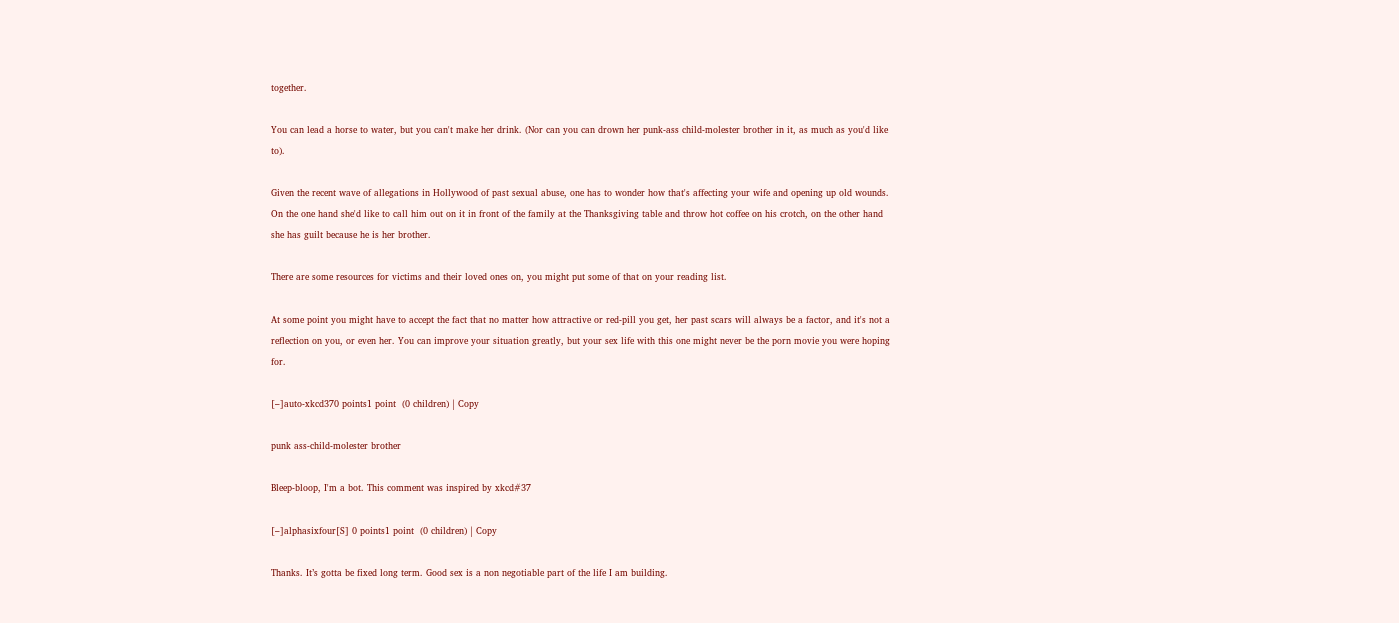together.

You can lead a horse to water, but you can't make her drink. (Nor can you can drown her punk-ass child-molester brother in it, as much as you'd like to).

Given the recent wave of allegations in Hollywood of past sexual abuse, one has to wonder how that's affecting your wife and opening up old wounds. On the one hand she'd like to call him out on it in front of the family at the Thanksgiving table and throw hot coffee on his crotch, on the other hand she has guilt because he is her brother.

There are some resources for victims and their loved ones on, you might put some of that on your reading list.

At some point you might have to accept the fact that no matter how attractive or red-pill you get, her past scars will always be a factor, and it's not a reflection on you, or even her. You can improve your situation greatly, but your sex life with this one might never be the porn movie you were hoping for.

[–]auto-xkcd370 points1 point  (0 children) | Copy

punk ass-child-molester brother

Bleep-bloop, I'm a bot. This comment was inspired by xkcd#37

[–]alphasixfour[S] 0 points1 point  (0 children) | Copy

Thanks. It’s gotta be fixed long term. Good sex is a non negotiable part of the life I am building.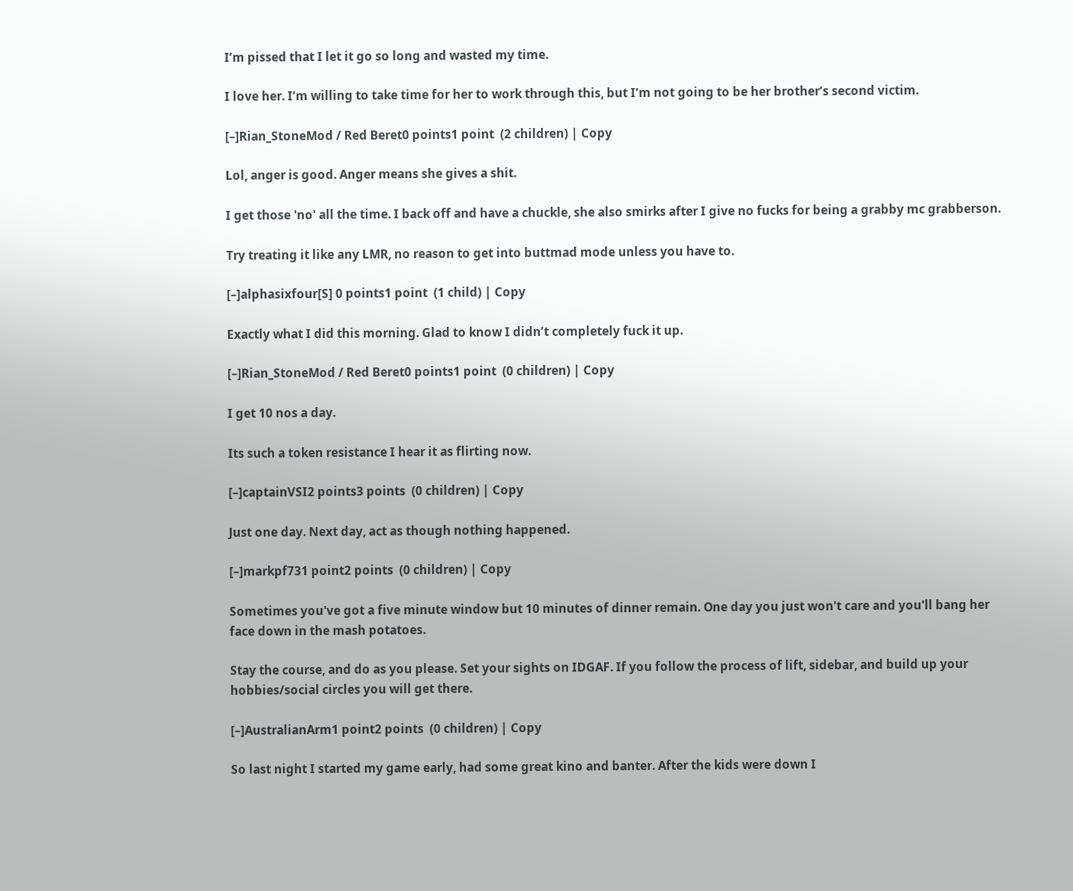I’m pissed that I let it go so long and wasted my time.

I love her. I’m willing to take time for her to work through this, but I’m not going to be her brother’s second victim.

[–]Rian_StoneMod / Red Beret0 points1 point  (2 children) | Copy

Lol, anger is good. Anger means she gives a shit.

I get those 'no' all the time. I back off and have a chuckle, she also smirks after I give no fucks for being a grabby mc grabberson.

Try treating it like any LMR, no reason to get into buttmad mode unless you have to.

[–]alphasixfour[S] 0 points1 point  (1 child) | Copy

Exactly what I did this morning. Glad to know I didn’t completely fuck it up.

[–]Rian_StoneMod / Red Beret0 points1 point  (0 children) | Copy

I get 10 nos a day.

Its such a token resistance I hear it as flirting now.

[–]captainVSI2 points3 points  (0 children) | Copy

Just one day. Next day, act as though nothing happened.

[–]markpf731 point2 points  (0 children) | Copy

Sometimes you've got a five minute window but 10 minutes of dinner remain. One day you just won't care and you'll bang her face down in the mash potatoes.

Stay the course, and do as you please. Set your sights on IDGAF. If you follow the process of lift, sidebar, and build up your hobbies/social circles you will get there.

[–]AustralianArm1 point2 points  (0 children) | Copy

So last night I started my game early, had some great kino and banter. After the kids were down I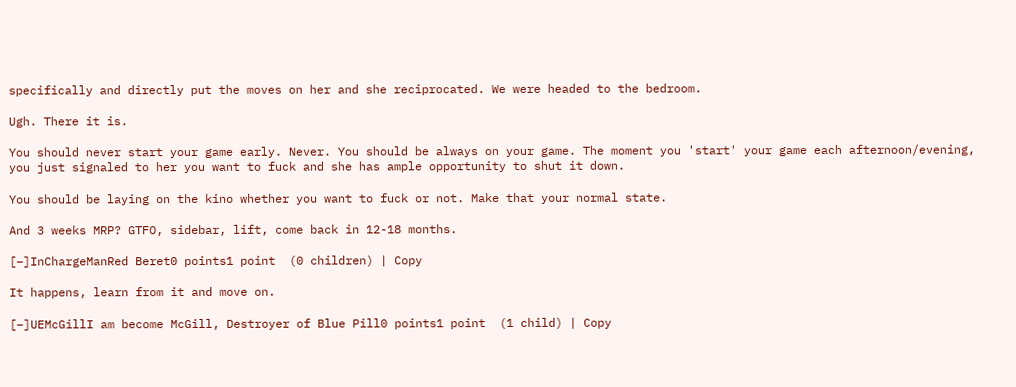specifically and directly put the moves on her and she reciprocated. We were headed to the bedroom.

Ugh. There it is.

You should never start your game early. Never. You should be always on your game. The moment you 'start' your game each afternoon/evening, you just signaled to her you want to fuck and she has ample opportunity to shut it down.

You should be laying on the kino whether you want to fuck or not. Make that your normal state.

And 3 weeks MRP? GTFO, sidebar, lift, come back in 12-18 months.

[–]InChargeManRed Beret0 points1 point  (0 children) | Copy

It happens, learn from it and move on.

[–]UEMcGillI am become McGill, Destroyer of Blue Pill0 points1 point  (1 child) | Copy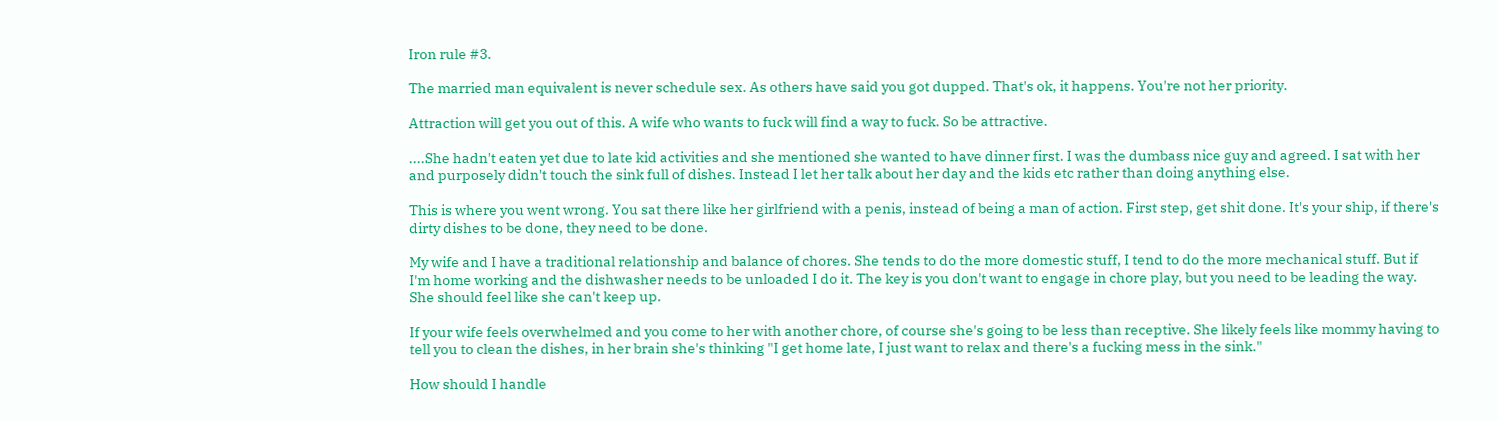Iron rule #3.

The married man equivalent is never schedule sex. As others have said you got dupped. That's ok, it happens. You're not her priority.

Attraction will get you out of this. A wife who wants to fuck will find a way to fuck. So be attractive.

....She hadn't eaten yet due to late kid activities and she mentioned she wanted to have dinner first. I was the dumbass nice guy and agreed. I sat with her and purposely didn't touch the sink full of dishes. Instead I let her talk about her day and the kids etc rather than doing anything else.

This is where you went wrong. You sat there like her girlfriend with a penis, instead of being a man of action. First step, get shit done. It's your ship, if there's dirty dishes to be done, they need to be done.

My wife and I have a traditional relationship and balance of chores. She tends to do the more domestic stuff, I tend to do the more mechanical stuff. But if I'm home working and the dishwasher needs to be unloaded I do it. The key is you don't want to engage in chore play, but you need to be leading the way. She should feel like she can't keep up.

If your wife feels overwhelmed and you come to her with another chore, of course she's going to be less than receptive. She likely feels like mommy having to tell you to clean the dishes, in her brain she's thinking "I get home late, I just want to relax and there's a fucking mess in the sink."

How should I handle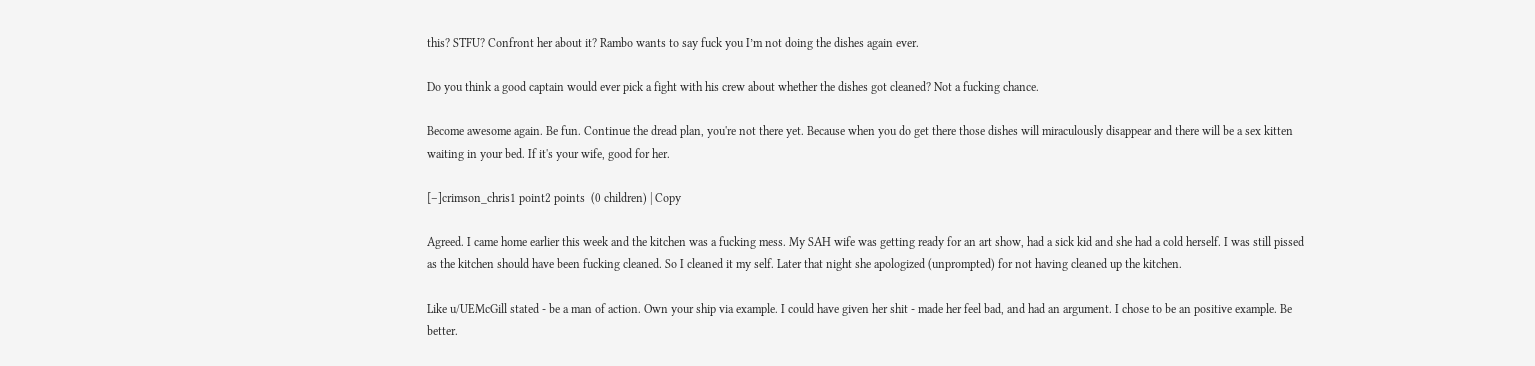this? STFU? Confront her about it? Rambo wants to say fuck you I’m not doing the dishes again ever.

Do you think a good captain would ever pick a fight with his crew about whether the dishes got cleaned? Not a fucking chance.

Become awesome again. Be fun. Continue the dread plan, you're not there yet. Because when you do get there those dishes will miraculously disappear and there will be a sex kitten waiting in your bed. If it's your wife, good for her.

[–]crimson_chris1 point2 points  (0 children) | Copy

Agreed. I came home earlier this week and the kitchen was a fucking mess. My SAH wife was getting ready for an art show, had a sick kid and she had a cold herself. I was still pissed as the kitchen should have been fucking cleaned. So I cleaned it my self. Later that night she apologized (unprompted) for not having cleaned up the kitchen.

Like u/UEMcGill stated - be a man of action. Own your ship via example. I could have given her shit - made her feel bad, and had an argument. I chose to be an positive example. Be better.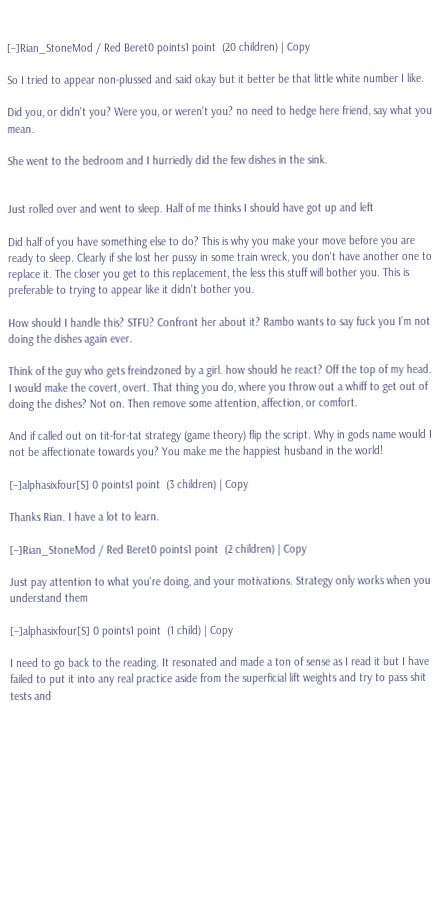[–]Rian_StoneMod / Red Beret0 points1 point  (20 children) | Copy

So I tried to appear non-plussed and said okay but it better be that little white number I like.

Did you, or didn't you? Were you, or weren't you? no need to hedge here friend, say what you mean.

She went to the bedroom and I hurriedly did the few dishes in the sink.


Just rolled over and went to sleep. Half of me thinks I should have got up and left

Did half of you have something else to do? This is why you make your move before you are ready to sleep. Clearly if she lost her pussy in some train wreck, you don't have another one to replace it. The closer you get to this replacement, the less this stuff will bother you. This is preferable to trying to appear like it didn't bother you.

How should I handle this? STFU? Confront her about it? Rambo wants to say fuck you I’m not doing the dishes again ever.

Think of the guy who gets freindzoned by a girl. how should he react? Off the top of my head. I would make the covert, overt. That thing you do, where you throw out a whiff to get out of doing the dishes? Not on. Then remove some attention, affection, or comfort.

And if called out on tit-for-tat strategy (game theory) flip the script. Why in gods name would I not be affectionate towards you? You make me the happiest husband in the world!

[–]alphasixfour[S] 0 points1 point  (3 children) | Copy

Thanks Rian. I have a lot to learn.

[–]Rian_StoneMod / Red Beret0 points1 point  (2 children) | Copy

Just pay attention to what you're doing, and your motivations. Strategy only works when you understand them

[–]alphasixfour[S] 0 points1 point  (1 child) | Copy

I need to go back to the reading. It resonated and made a ton of sense as I read it but I have failed to put it into any real practice aside from the superficial lift weights and try to pass shit tests and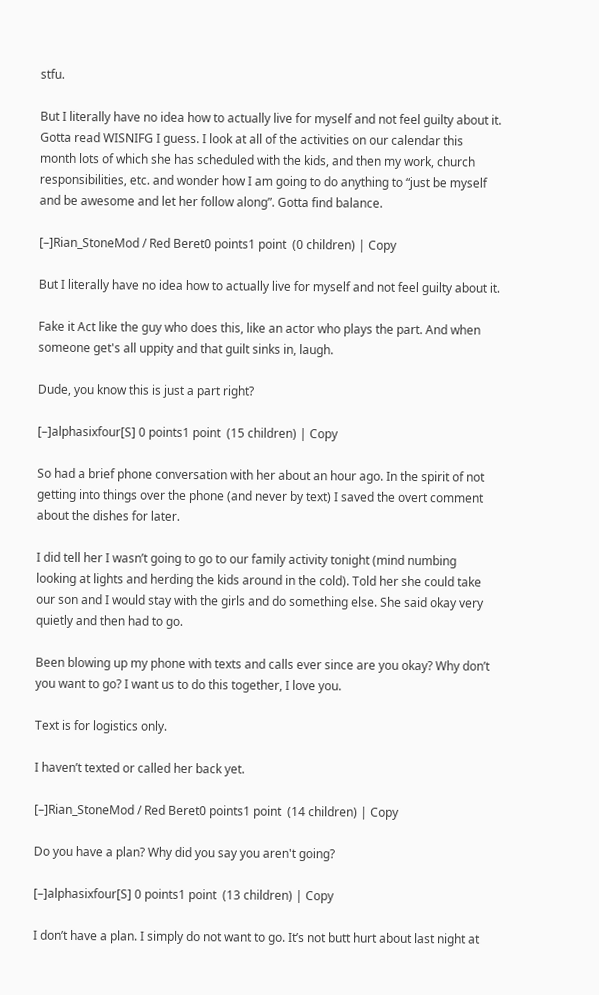stfu.

But I literally have no idea how to actually live for myself and not feel guilty about it. Gotta read WISNIFG I guess. I look at all of the activities on our calendar this month lots of which she has scheduled with the kids, and then my work, church responsibilities, etc. and wonder how I am going to do anything to “just be myself and be awesome and let her follow along”. Gotta find balance.

[–]Rian_StoneMod / Red Beret0 points1 point  (0 children) | Copy

But I literally have no idea how to actually live for myself and not feel guilty about it.

Fake it Act like the guy who does this, like an actor who plays the part. And when someone get's all uppity and that guilt sinks in, laugh.

Dude, you know this is just a part right?

[–]alphasixfour[S] 0 points1 point  (15 children) | Copy

So had a brief phone conversation with her about an hour ago. In the spirit of not getting into things over the phone (and never by text) I saved the overt comment about the dishes for later.

I did tell her I wasn’t going to go to our family activity tonight (mind numbing looking at lights and herding the kids around in the cold). Told her she could take our son and I would stay with the girls and do something else. She said okay very quietly and then had to go.

Been blowing up my phone with texts and calls ever since are you okay? Why don’t you want to go? I want us to do this together, I love you.

Text is for logistics only.

I haven’t texted or called her back yet.

[–]Rian_StoneMod / Red Beret0 points1 point  (14 children) | Copy

Do you have a plan? Why did you say you aren't going?

[–]alphasixfour[S] 0 points1 point  (13 children) | Copy

I don’t have a plan. I simply do not want to go. It’s not butt hurt about last night at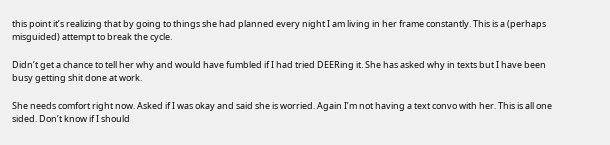this point it’s realizing that by going to things she had planned every night I am living in her frame constantly. This is a (perhaps misguided) attempt to break the cycle.

Didn’t get a chance to tell her why and would have fumbled if I had tried DEERing it. She has asked why in texts but I have been busy getting shit done at work.

She needs comfort right now. Asked if I was okay and said she is worried. Again I’m not having a text convo with her. This is all one sided. Don’t know if I should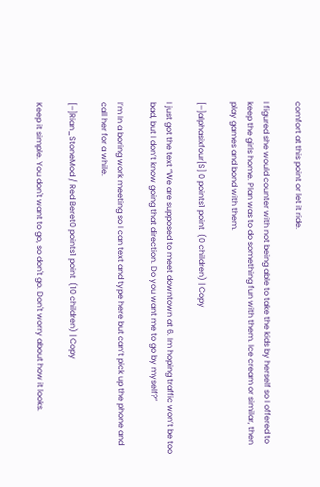comfort at this point or let it ride.

I figured she would counter with not being able to take the kids by herself so I offered to keep the girls home. Plan was to do something fun with them. Ice cream or similar, then play games and bond with them.

[–]alphasixfour[S] 0 points1 point  (0 children) | Copy

I just got the text “We are supposed to meet downtown at 6. Im hoping traffic won’t be too bad, but I don’t know going that direction. Do you want me to go by myself?”

I’m In a boring work meeting so I can text and type here but can’t pick up the phone and call her for a while.

[–]Rian_StoneMod / Red Beret0 points1 point  (10 children) | Copy

Keep it simple. You don't want to go, so don't go. Don't worry about how it looks.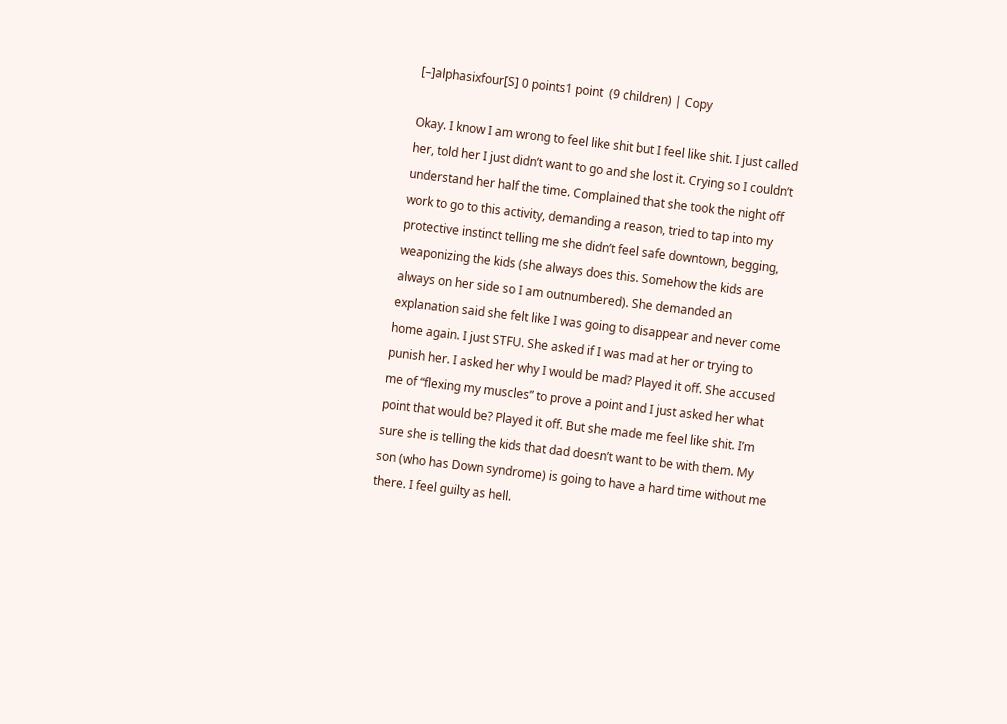[–]alphasixfour[S] 0 points1 point  (9 children) | Copy

Okay. I know I am wrong to feel like shit but I feel like shit. I just called her, told her I just didn’t want to go and she lost it. Crying so I couldn’t understand her half the time. Complained that she took the night off work to go to this activity, demanding a reason, tried to tap into my protective instinct telling me she didn’t feel safe downtown, begging, weaponizing the kids (she always does this. Somehow the kids are always on her side so I am outnumbered). She demanded an explanation said she felt like I was going to disappear and never come home again. I just STFU. She asked if I was mad at her or trying to punish her. I asked her why I would be mad? Played it off. She accused me of “flexing my muscles” to prove a point and I just asked her what point that would be? Played it off. But she made me feel like shit. I’m sure she is telling the kids that dad doesn’t want to be with them. My son (who has Down syndrome) is going to have a hard time without me there. I feel guilty as hell.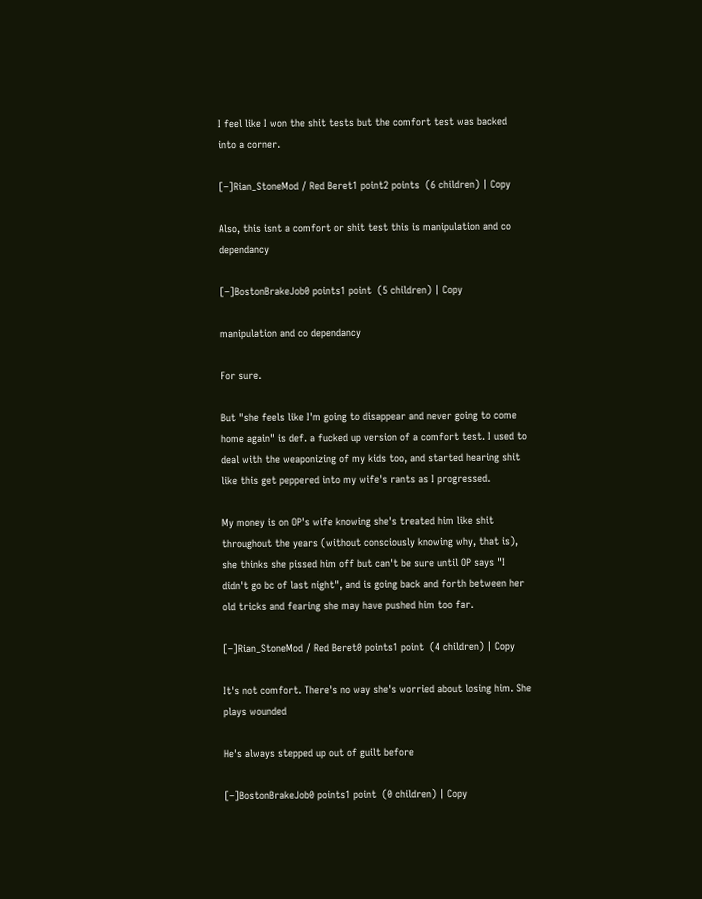I feel like I won the shit tests but the comfort test was backed into a corner.

[–]Rian_StoneMod / Red Beret1 point2 points  (6 children) | Copy

Also, this isnt a comfort or shit test this is manipulation and co dependancy

[–]BostonBrakeJob0 points1 point  (5 children) | Copy

manipulation and co dependancy

For sure.

But "she feels like I'm going to disappear and never going to come home again" is def. a fucked up version of a comfort test. I used to deal with the weaponizing of my kids too, and started hearing shit like this get peppered into my wife's rants as I progressed.

My money is on OP's wife knowing she's treated him like shit throughout the years (without consciously knowing why, that is), she thinks she pissed him off but can't be sure until OP says "I didn't go bc of last night", and is going back and forth between her old tricks and fearing she may have pushed him too far.

[–]Rian_StoneMod / Red Beret0 points1 point  (4 children) | Copy

It's not comfort. There's no way she's worried about losing him. She plays wounded

He's always stepped up out of guilt before

[–]BostonBrakeJob0 points1 point  (0 children) | Copy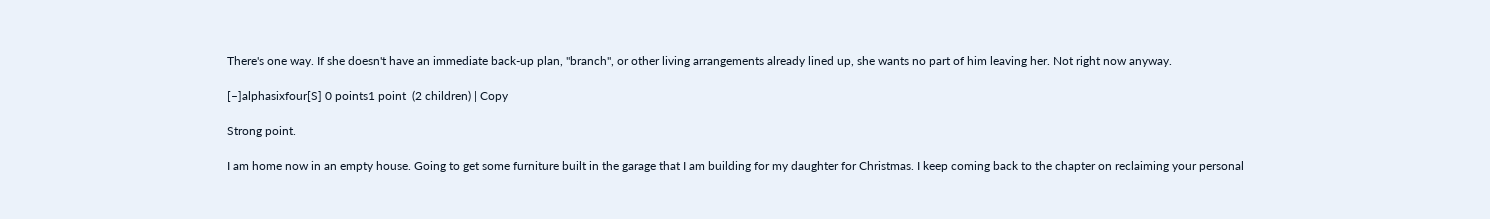There's one way. If she doesn't have an immediate back-up plan, "branch", or other living arrangements already lined up, she wants no part of him leaving her. Not right now anyway.

[–]alphasixfour[S] 0 points1 point  (2 children) | Copy

Strong point.

I am home now in an empty house. Going to get some furniture built in the garage that I am building for my daughter for Christmas. I keep coming back to the chapter on reclaiming your personal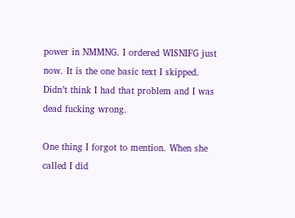power in NMMNG. I ordered WISNIFG just now. It is the one basic text I skipped. Didn’t think I had that problem and I was dead fucking wrong.

One thing I forgot to mention. When she called I did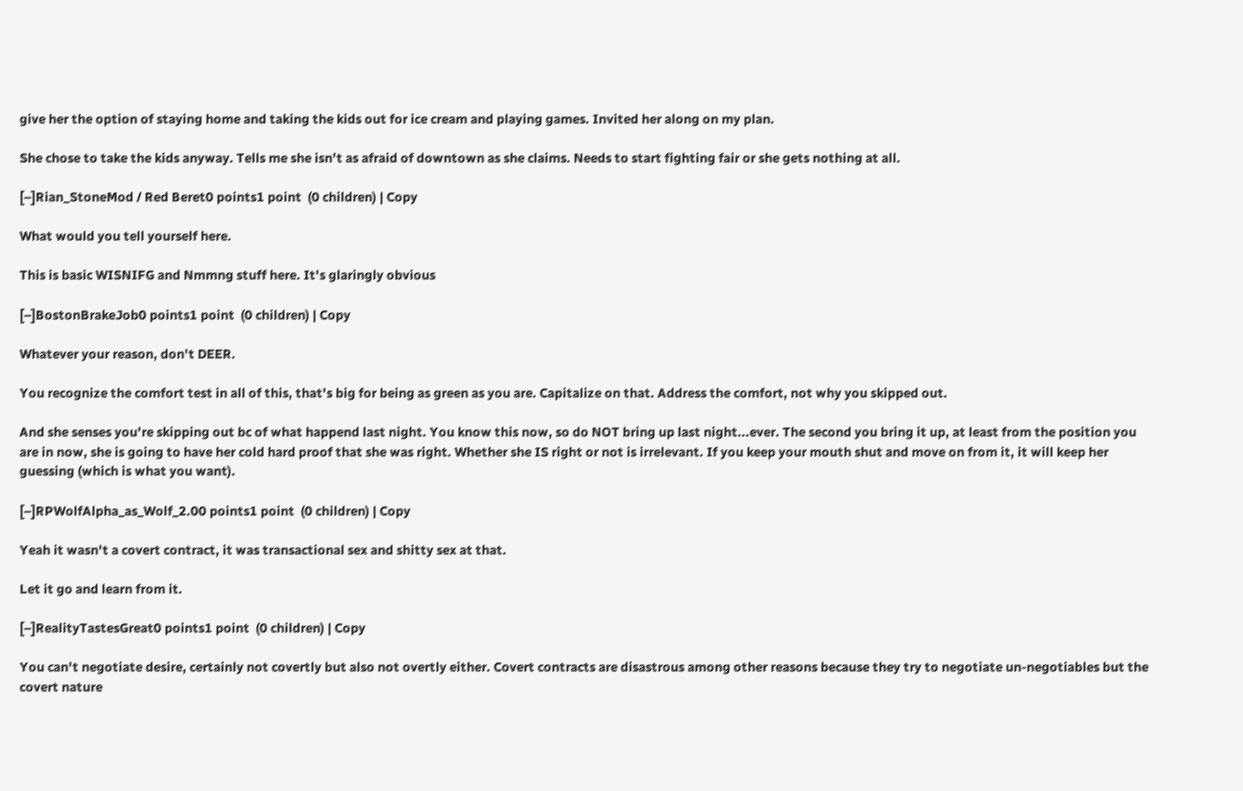give her the option of staying home and taking the kids out for ice cream and playing games. Invited her along on my plan.

She chose to take the kids anyway. Tells me she isn’t as afraid of downtown as she claims. Needs to start fighting fair or she gets nothing at all.

[–]Rian_StoneMod / Red Beret0 points1 point  (0 children) | Copy

What would you tell yourself here.

This is basic WISNIFG and Nmmng stuff here. It's glaringly obvious

[–]BostonBrakeJob0 points1 point  (0 children) | Copy

Whatever your reason, don't DEER.

You recognize the comfort test in all of this, that's big for being as green as you are. Capitalize on that. Address the comfort, not why you skipped out.

And she senses you're skipping out bc of what happend last night. You know this now, so do NOT bring up last night...ever. The second you bring it up, at least from the position you are in now, she is going to have her cold hard proof that she was right. Whether she IS right or not is irrelevant. If you keep your mouth shut and move on from it, it will keep her guessing (which is what you want).

[–]RPWolfAlpha_as_Wolf_2.00 points1 point  (0 children) | Copy

Yeah it wasn't a covert contract, it was transactional sex and shitty sex at that.

Let it go and learn from it.

[–]RealityTastesGreat0 points1 point  (0 children) | Copy

You can't negotiate desire, certainly not covertly but also not overtly either. Covert contracts are disastrous among other reasons because they try to negotiate un-negotiables but the covert nature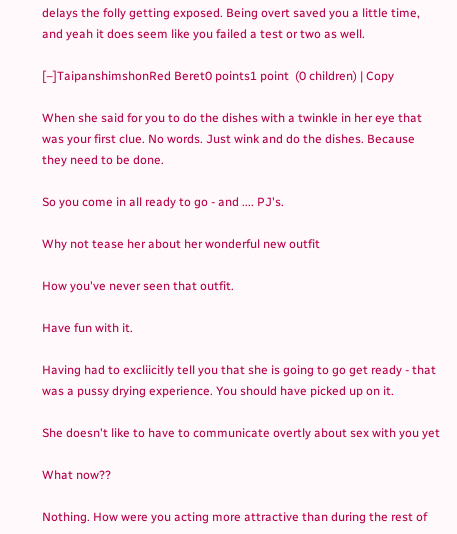delays the folly getting exposed. Being overt saved you a little time, and yeah it does seem like you failed a test or two as well.

[–]TaipanshimshonRed Beret0 points1 point  (0 children) | Copy

When she said for you to do the dishes with a twinkle in her eye that was your first clue. No words. Just wink and do the dishes. Because they need to be done.

So you come in all ready to go - and .... PJ's.

Why not tease her about her wonderful new outfit

How you've never seen that outfit.

Have fun with it.

Having had to excliicitly tell you that she is going to go get ready - that was a pussy drying experience. You should have picked up on it.

She doesn't like to have to communicate overtly about sex with you yet

What now??

Nothing. How were you acting more attractive than during the rest of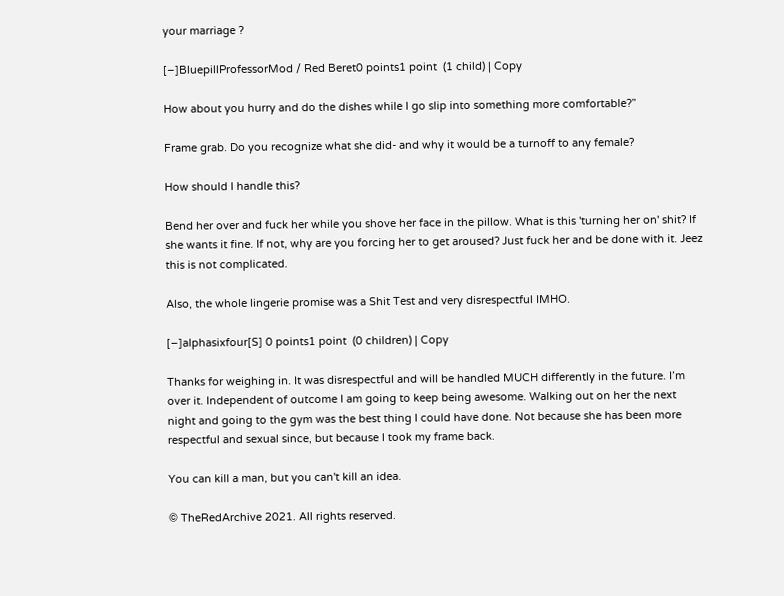your marriage ?

[–]BluepillProfessorMod / Red Beret0 points1 point  (1 child) | Copy

How about you hurry and do the dishes while I go slip into something more comfortable?”

Frame grab. Do you recognize what she did- and why it would be a turnoff to any female?

How should I handle this?

Bend her over and fuck her while you shove her face in the pillow. What is this 'turning her on' shit? If she wants it fine. If not, why are you forcing her to get aroused? Just fuck her and be done with it. Jeez this is not complicated.

Also, the whole lingerie promise was a Shit Test and very disrespectful IMHO.

[–]alphasixfour[S] 0 points1 point  (0 children) | Copy

Thanks for weighing in. It was disrespectful and will be handled MUCH differently in the future. I’m over it. Independent of outcome I am going to keep being awesome. Walking out on her the next night and going to the gym was the best thing I could have done. Not because she has been more respectful and sexual since, but because I took my frame back.

You can kill a man, but you can't kill an idea.

© TheRedArchive 2021. All rights reserved.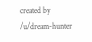created by /u/dream-hunter